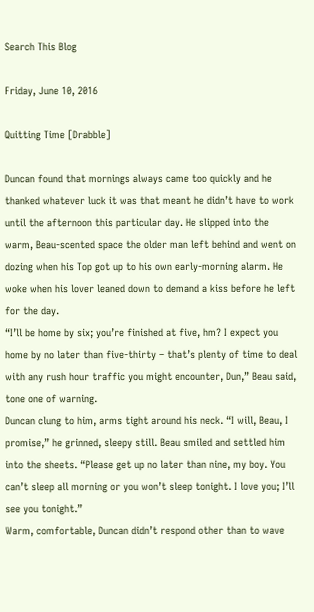Search This Blog

Friday, June 10, 2016

Quitting Time [Drabble]

Duncan found that mornings always came too quickly and he thanked whatever luck it was that meant he didn’t have to work until the afternoon this particular day. He slipped into the warm, Beau-scented space the older man left behind and went on dozing when his Top got up to his own early-morning alarm. He woke when his lover leaned down to demand a kiss before he left for the day.
“I’ll be home by six; you’re finished at five, hm? I expect you home by no later than five-thirty – that’s plenty of time to deal with any rush hour traffic you might encounter, Dun,” Beau said, tone one of warning.
Duncan clung to him, arms tight around his neck. “I will, Beau, I promise,” he grinned, sleepy still. Beau smiled and settled him into the sheets. “Please get up no later than nine, my boy. You can’t sleep all morning or you won’t sleep tonight. I love you; I’ll see you tonight.”
Warm, comfortable, Duncan didn’t respond other than to wave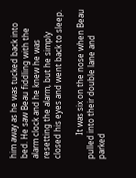him away as he was tucked back into bed. He saw Beau fiddling with the alarm clock and he knew he was resetting the alarm, but he simply closed his eyes and went back to sleep.

            It was six on the nose when Beau pulled into their double lane and parked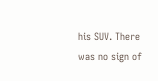his SUV. There was no sign of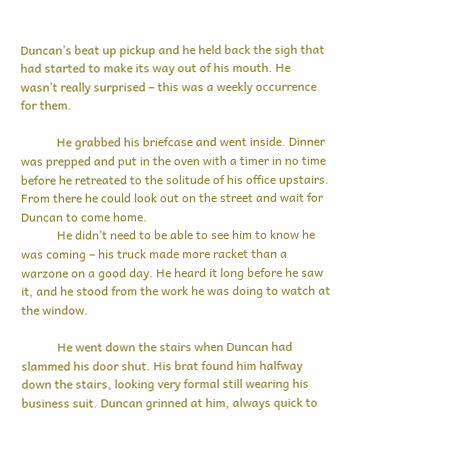Duncan’s beat up pickup and he held back the sigh that had started to make its way out of his mouth. He wasn’t really surprised – this was a weekly occurrence for them.

            He grabbed his briefcase and went inside. Dinner was prepped and put in the oven with a timer in no time before he retreated to the solitude of his office upstairs. From there he could look out on the street and wait for Duncan to come home.
            He didn’t need to be able to see him to know he was coming – his truck made more racket than a warzone on a good day. He heard it long before he saw it, and he stood from the work he was doing to watch at the window.

            He went down the stairs when Duncan had slammed his door shut. His brat found him halfway down the stairs, looking very formal still wearing his business suit. Duncan grinned at him, always quick to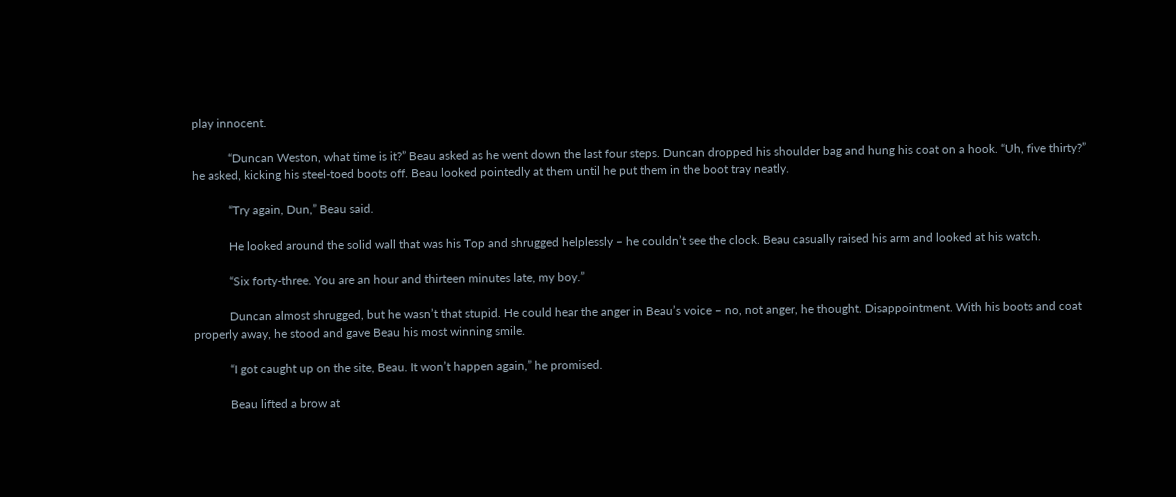play innocent.

            “Duncan Weston, what time is it?” Beau asked as he went down the last four steps. Duncan dropped his shoulder bag and hung his coat on a hook. “Uh, five thirty?” he asked, kicking his steel-toed boots off. Beau looked pointedly at them until he put them in the boot tray neatly.

            “Try again, Dun,” Beau said.

            He looked around the solid wall that was his Top and shrugged helplessly – he couldn’t see the clock. Beau casually raised his arm and looked at his watch.

            “Six forty-three. You are an hour and thirteen minutes late, my boy.”

            Duncan almost shrugged, but he wasn’t that stupid. He could hear the anger in Beau’s voice – no, not anger, he thought. Disappointment. With his boots and coat properly away, he stood and gave Beau his most winning smile.

            “I got caught up on the site, Beau. It won’t happen again,” he promised.

            Beau lifted a brow at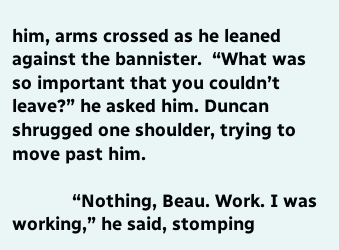him, arms crossed as he leaned against the bannister.  “What was so important that you couldn’t leave?” he asked him. Duncan shrugged one shoulder, trying to move past him.

            “Nothing, Beau. Work. I was working,” he said, stomping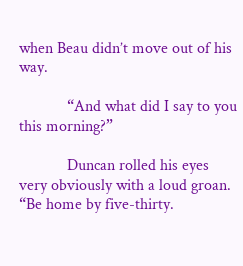when Beau didn’t move out of his way.

            “And what did I say to you this morning?”

            Duncan rolled his eyes very obviously with a loud groan. “Be home by five-thirty.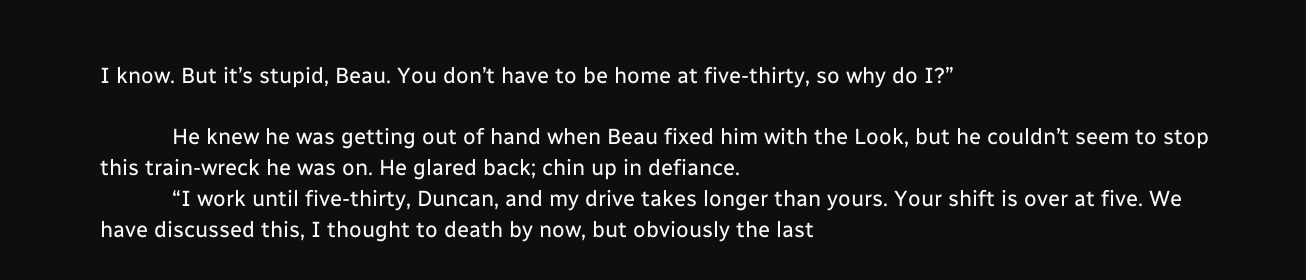I know. But it’s stupid, Beau. You don’t have to be home at five-thirty, so why do I?”

            He knew he was getting out of hand when Beau fixed him with the Look, but he couldn’t seem to stop this train-wreck he was on. He glared back; chin up in defiance.
            “I work until five-thirty, Duncan, and my drive takes longer than yours. Your shift is over at five. We have discussed this, I thought to death by now, but obviously the last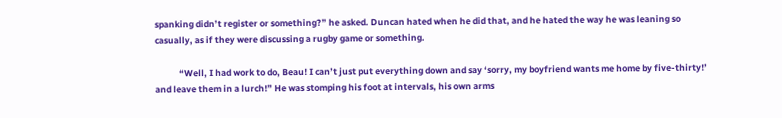spanking didn’t register or something?” he asked. Duncan hated when he did that, and he hated the way he was leaning so casually, as if they were discussing a rugby game or something.

            “Well, I had work to do, Beau! I can’t just put everything down and say ‘sorry, my boyfriend wants me home by five-thirty!’ and leave them in a lurch!” He was stomping his foot at intervals, his own arms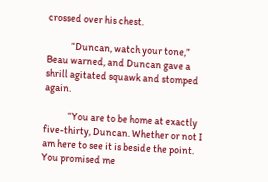crossed over his chest.

            “Duncan, watch your tone,” Beau warned, and Duncan gave a shrill agitated squawk and stomped again.

            “You are to be home at exactly five-thirty, Duncan. Whether or not I am here to see it is beside the point. You promised me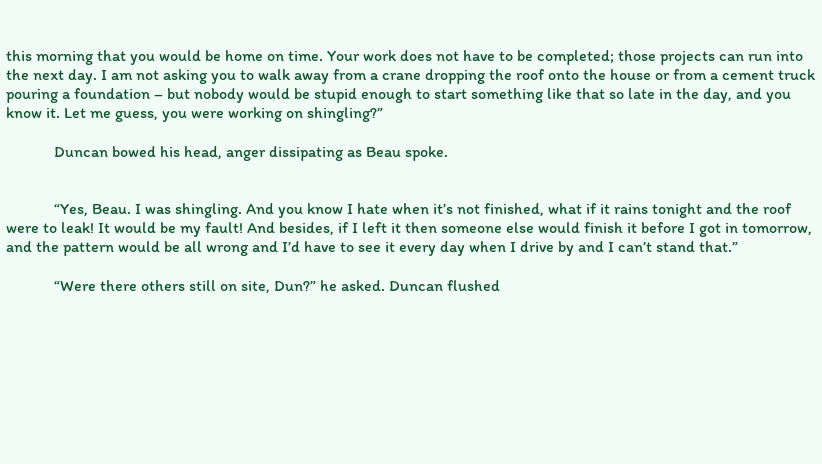this morning that you would be home on time. Your work does not have to be completed; those projects can run into the next day. I am not asking you to walk away from a crane dropping the roof onto the house or from a cement truck pouring a foundation – but nobody would be stupid enough to start something like that so late in the day, and you know it. Let me guess, you were working on shingling?”

            Duncan bowed his head, anger dissipating as Beau spoke.


            “Yes, Beau. I was shingling. And you know I hate when it’s not finished, what if it rains tonight and the roof were to leak! It would be my fault! And besides, if I left it then someone else would finish it before I got in tomorrow, and the pattern would be all wrong and I’d have to see it every day when I drive by and I can’t stand that.”

            “Were there others still on site, Dun?” he asked. Duncan flushed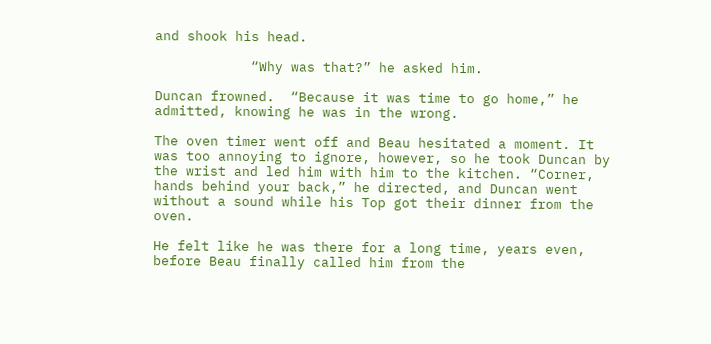and shook his head.

            “Why was that?” he asked him.

Duncan frowned.  “Because it was time to go home,” he admitted, knowing he was in the wrong.

The oven timer went off and Beau hesitated a moment. It was too annoying to ignore, however, so he took Duncan by the wrist and led him with him to the kitchen. “Corner, hands behind your back,” he directed, and Duncan went without a sound while his Top got their dinner from the oven.

He felt like he was there for a long time, years even, before Beau finally called him from the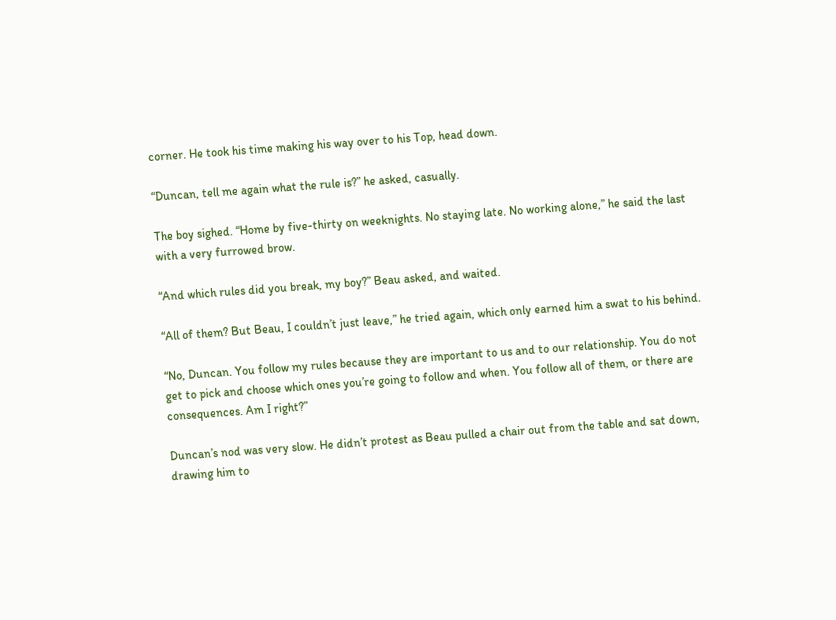corner. He took his time making his way over to his Top, head down.

“Duncan, tell me again what the rule is?” he asked, casually.

The boy sighed. “Home by five-thirty on weeknights. No staying late. No working alone,” he said the last with a very furrowed brow.

“And which rules did you break, my boy?” Beau asked, and waited.

“All of them? But Beau, I couldn’t just leave,” he tried again, which only earned him a swat to his behind.

“No, Duncan. You follow my rules because they are important to us and to our relationship. You do not get to pick and choose which ones you’re going to follow and when. You follow all of them, or there are consequences. Am I right?”

Duncan’s nod was very slow. He didn’t protest as Beau pulled a chair out from the table and sat down, drawing him to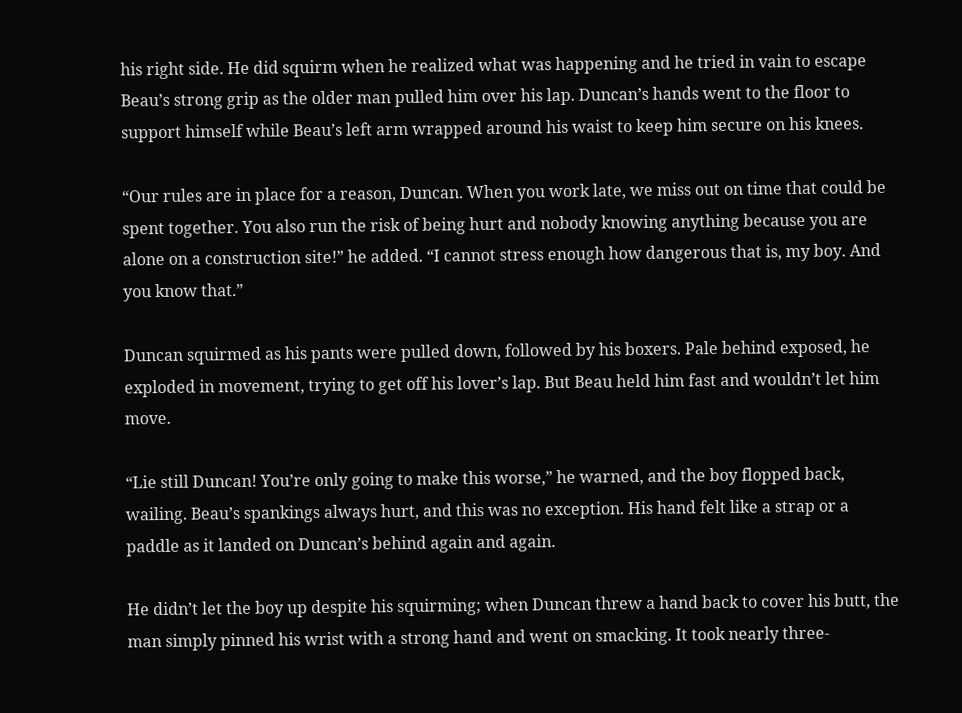his right side. He did squirm when he realized what was happening and he tried in vain to escape Beau’s strong grip as the older man pulled him over his lap. Duncan’s hands went to the floor to support himself while Beau’s left arm wrapped around his waist to keep him secure on his knees.

“Our rules are in place for a reason, Duncan. When you work late, we miss out on time that could be spent together. You also run the risk of being hurt and nobody knowing anything because you are alone on a construction site!” he added. “I cannot stress enough how dangerous that is, my boy. And you know that.”

Duncan squirmed as his pants were pulled down, followed by his boxers. Pale behind exposed, he exploded in movement, trying to get off his lover’s lap. But Beau held him fast and wouldn’t let him move.

“Lie still Duncan! You’re only going to make this worse,” he warned, and the boy flopped back, wailing. Beau’s spankings always hurt, and this was no exception. His hand felt like a strap or a paddle as it landed on Duncan’s behind again and again.

He didn’t let the boy up despite his squirming; when Duncan threw a hand back to cover his butt, the man simply pinned his wrist with a strong hand and went on smacking. It took nearly three-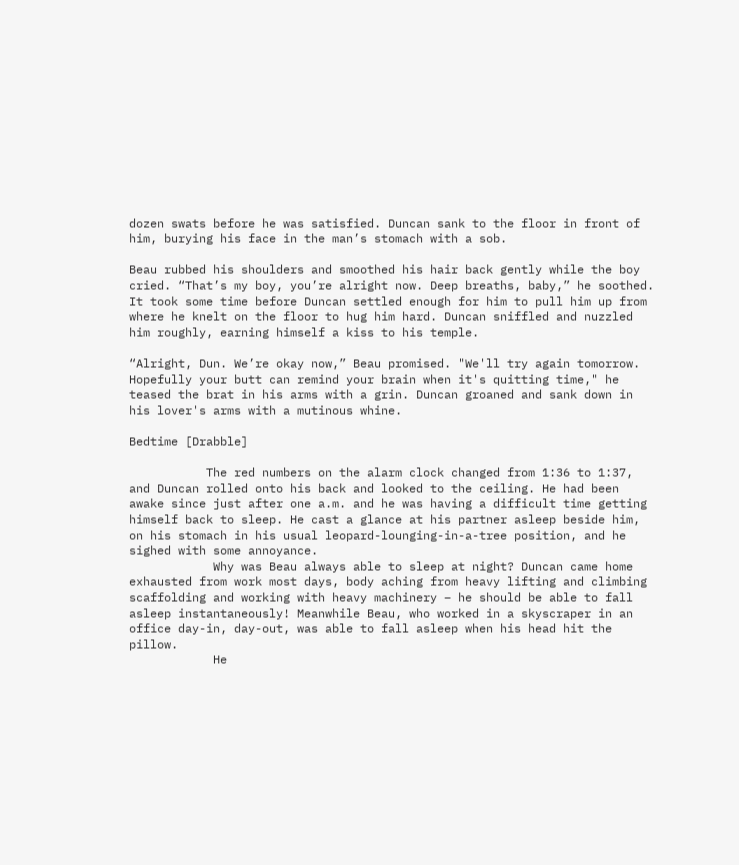dozen swats before he was satisfied. Duncan sank to the floor in front of him, burying his face in the man’s stomach with a sob.

Beau rubbed his shoulders and smoothed his hair back gently while the boy cried. “That’s my boy, you’re alright now. Deep breaths, baby,” he soothed. It took some time before Duncan settled enough for him to pull him up from where he knelt on the floor to hug him hard. Duncan sniffled and nuzzled him roughly, earning himself a kiss to his temple.

“Alright, Dun. We’re okay now,” Beau promised. "We'll try again tomorrow. Hopefully your butt can remind your brain when it's quitting time," he teased the brat in his arms with a grin. Duncan groaned and sank down in his lover's arms with a mutinous whine.

Bedtime [Drabble]

           The red numbers on the alarm clock changed from 1:36 to 1:37, and Duncan rolled onto his back and looked to the ceiling. He had been awake since just after one a.m. and he was having a difficult time getting himself back to sleep. He cast a glance at his partner asleep beside him, on his stomach in his usual leopard-lounging-in-a-tree position, and he sighed with some annoyance.
            Why was Beau always able to sleep at night? Duncan came home exhausted from work most days, body aching from heavy lifting and climbing scaffolding and working with heavy machinery – he should be able to fall asleep instantaneously! Meanwhile Beau, who worked in a skyscraper in an office day-in, day-out, was able to fall asleep when his head hit the pillow.
            He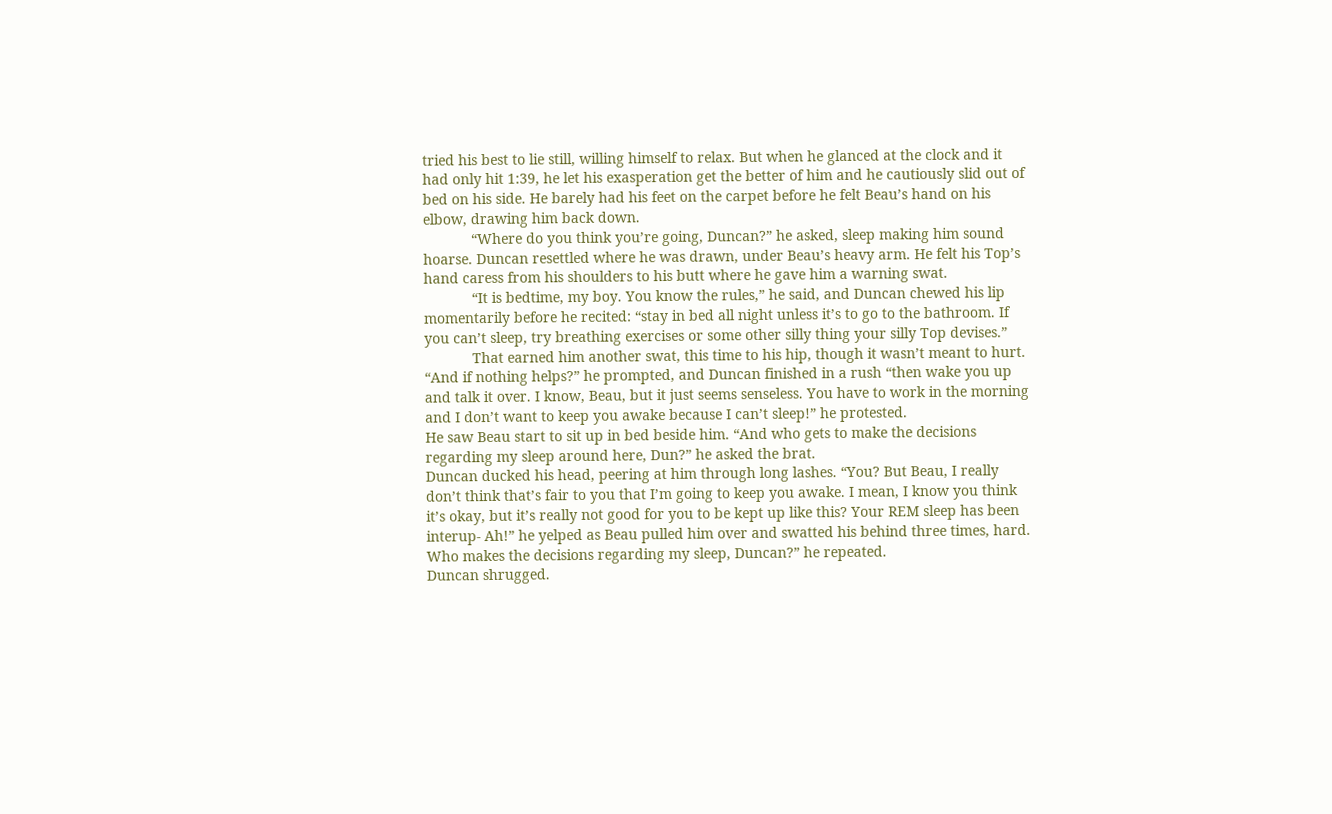tried his best to lie still, willing himself to relax. But when he glanced at the clock and it had only hit 1:39, he let his exasperation get the better of him and he cautiously slid out of bed on his side. He barely had his feet on the carpet before he felt Beau’s hand on his elbow, drawing him back down.
            “Where do you think you’re going, Duncan?” he asked, sleep making him sound hoarse. Duncan resettled where he was drawn, under Beau’s heavy arm. He felt his Top’s hand caress from his shoulders to his butt where he gave him a warning swat.
            “It is bedtime, my boy. You know the rules,” he said, and Duncan chewed his lip momentarily before he recited: “stay in bed all night unless it’s to go to the bathroom. If you can’t sleep, try breathing exercises or some other silly thing your silly Top devises.”
            That earned him another swat, this time to his hip, though it wasn’t meant to hurt. “And if nothing helps?” he prompted, and Duncan finished in a rush “then wake you up and talk it over. I know, Beau, but it just seems senseless. You have to work in the morning and I don’t want to keep you awake because I can’t sleep!” he protested.
He saw Beau start to sit up in bed beside him. “And who gets to make the decisions regarding my sleep around here, Dun?” he asked the brat.
Duncan ducked his head, peering at him through long lashes. “You? But Beau, I really don’t think that’s fair to you that I’m going to keep you awake. I mean, I know you think it’s okay, but it’s really not good for you to be kept up like this? Your REM sleep has been interup- Ah!” he yelped as Beau pulled him over and swatted his behind three times, hard.
Who makes the decisions regarding my sleep, Duncan?” he repeated.
Duncan shrugged.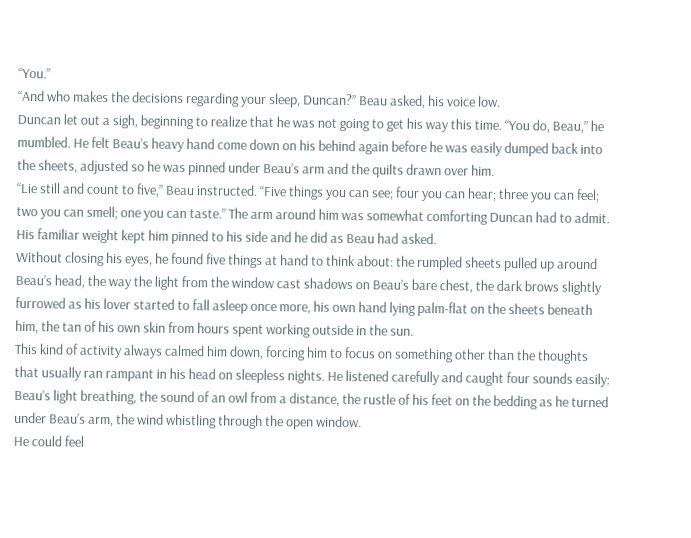“You.”
“And who makes the decisions regarding your sleep, Duncan?” Beau asked, his voice low.
Duncan let out a sigh, beginning to realize that he was not going to get his way this time. “You do, Beau,” he mumbled. He felt Beau’s heavy hand come down on his behind again before he was easily dumped back into the sheets, adjusted so he was pinned under Beau’s arm and the quilts drawn over him.
“Lie still and count to five,” Beau instructed. “Five things you can see; four you can hear; three you can feel; two you can smell; one you can taste.” The arm around him was somewhat comforting Duncan had to admit. His familiar weight kept him pinned to his side and he did as Beau had asked.
Without closing his eyes, he found five things at hand to think about: the rumpled sheets pulled up around Beau’s head, the way the light from the window cast shadows on Beau’s bare chest, the dark brows slightly furrowed as his lover started to fall asleep once more, his own hand lying palm-flat on the sheets beneath him, the tan of his own skin from hours spent working outside in the sun.
This kind of activity always calmed him down, forcing him to focus on something other than the thoughts that usually ran rampant in his head on sleepless nights. He listened carefully and caught four sounds easily: Beau’s light breathing, the sound of an owl from a distance, the rustle of his feet on the bedding as he turned under Beau’s arm, the wind whistling through the open window.
He could feel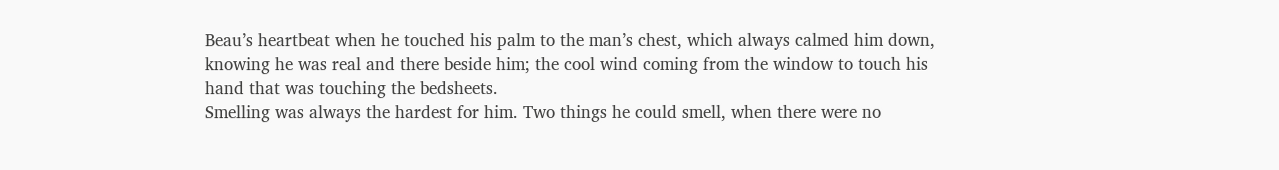Beau’s heartbeat when he touched his palm to the man’s chest, which always calmed him down, knowing he was real and there beside him; the cool wind coming from the window to touch his hand that was touching the bedsheets.
Smelling was always the hardest for him. Two things he could smell, when there were no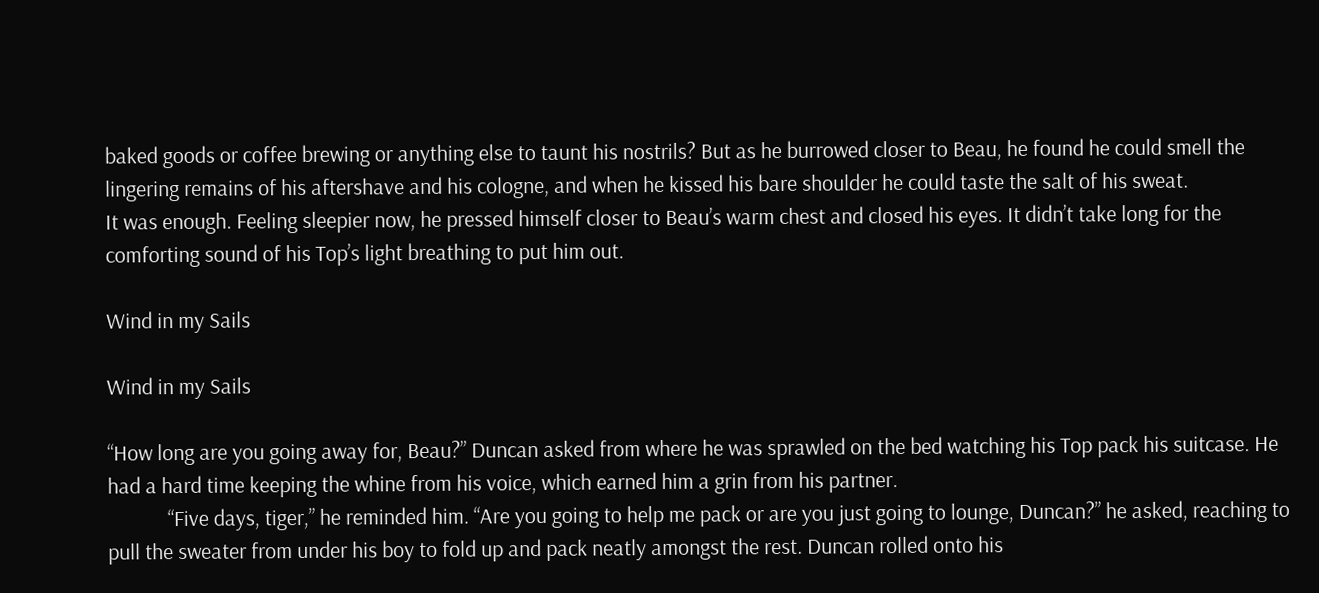baked goods or coffee brewing or anything else to taunt his nostrils? But as he burrowed closer to Beau, he found he could smell the lingering remains of his aftershave and his cologne, and when he kissed his bare shoulder he could taste the salt of his sweat.
It was enough. Feeling sleepier now, he pressed himself closer to Beau’s warm chest and closed his eyes. It didn’t take long for the comforting sound of his Top’s light breathing to put him out.

Wind in my Sails

Wind in my Sails

“How long are you going away for, Beau?” Duncan asked from where he was sprawled on the bed watching his Top pack his suitcase. He had a hard time keeping the whine from his voice, which earned him a grin from his partner.
            “Five days, tiger,” he reminded him. “Are you going to help me pack or are you just going to lounge, Duncan?” he asked, reaching to pull the sweater from under his boy to fold up and pack neatly amongst the rest. Duncan rolled onto his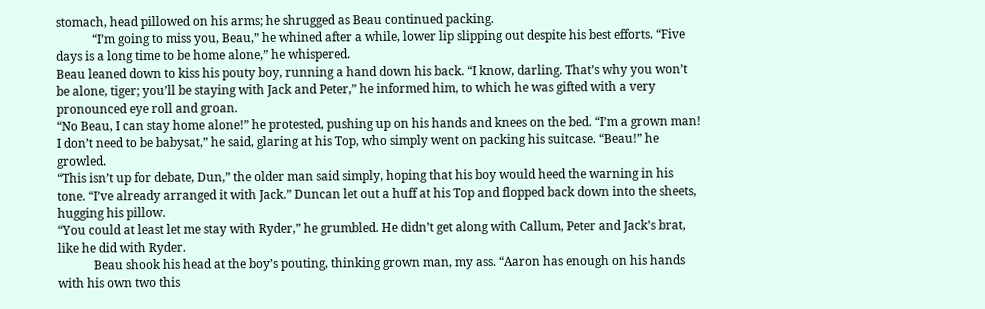stomach, head pillowed on his arms; he shrugged as Beau continued packing.
            “I’m going to miss you, Beau,” he whined after a while, lower lip slipping out despite his best efforts. “Five days is a long time to be home alone,” he whispered.
Beau leaned down to kiss his pouty boy, running a hand down his back. “I know, darling. That’s why you won’t be alone, tiger; you’ll be staying with Jack and Peter,” he informed him, to which he was gifted with a very pronounced eye roll and groan.
“No Beau, I can stay home alone!” he protested, pushing up on his hands and knees on the bed. “I’m a grown man! I don’t need to be babysat,” he said, glaring at his Top, who simply went on packing his suitcase. “Beau!” he growled.
“This isn’t up for debate, Dun,” the older man said simply, hoping that his boy would heed the warning in his tone. “I’ve already arranged it with Jack.” Duncan let out a huff at his Top and flopped back down into the sheets, hugging his pillow.
“You could at least let me stay with Ryder,” he grumbled. He didn’t get along with Callum, Peter and Jack’s brat, like he did with Ryder.
            Beau shook his head at the boy’s pouting, thinking grown man, my ass. “Aaron has enough on his hands with his own two this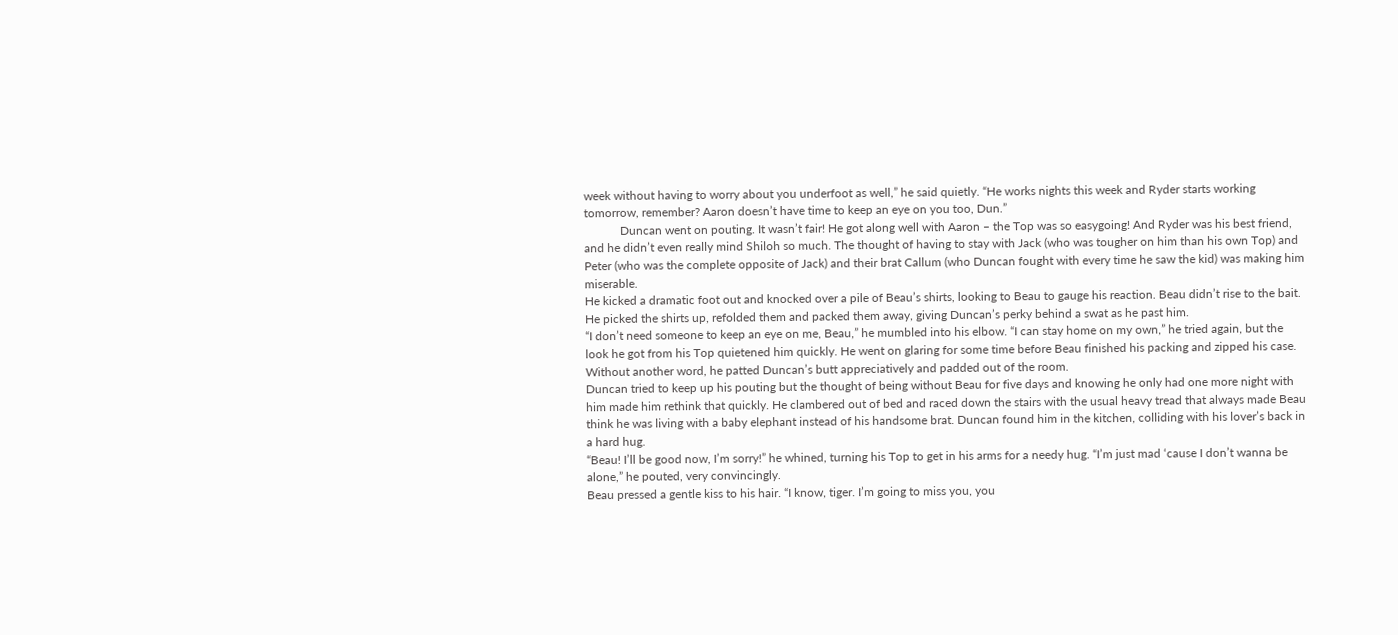week without having to worry about you underfoot as well,” he said quietly. “He works nights this week and Ryder starts working tomorrow, remember? Aaron doesn’t have time to keep an eye on you too, Dun.”
            Duncan went on pouting. It wasn’t fair! He got along well with Aaron – the Top was so easygoing! And Ryder was his best friend, and he didn’t even really mind Shiloh so much. The thought of having to stay with Jack (who was tougher on him than his own Top) and Peter (who was the complete opposite of Jack) and their brat Callum (who Duncan fought with every time he saw the kid) was making him miserable.
He kicked a dramatic foot out and knocked over a pile of Beau’s shirts, looking to Beau to gauge his reaction. Beau didn’t rise to the bait. He picked the shirts up, refolded them and packed them away, giving Duncan’s perky behind a swat as he past him.
“I don’t need someone to keep an eye on me, Beau,” he mumbled into his elbow. “I can stay home on my own,” he tried again, but the look he got from his Top quietened him quickly. He went on glaring for some time before Beau finished his packing and zipped his case. Without another word, he patted Duncan’s butt appreciatively and padded out of the room.
Duncan tried to keep up his pouting but the thought of being without Beau for five days and knowing he only had one more night with him made him rethink that quickly. He clambered out of bed and raced down the stairs with the usual heavy tread that always made Beau think he was living with a baby elephant instead of his handsome brat. Duncan found him in the kitchen, colliding with his lover’s back in a hard hug.
“Beau! I’ll be good now, I’m sorry!” he whined, turning his Top to get in his arms for a needy hug. “I’m just mad ‘cause I don’t wanna be alone,” he pouted, very convincingly.
Beau pressed a gentle kiss to his hair. “I know, tiger. I’m going to miss you, you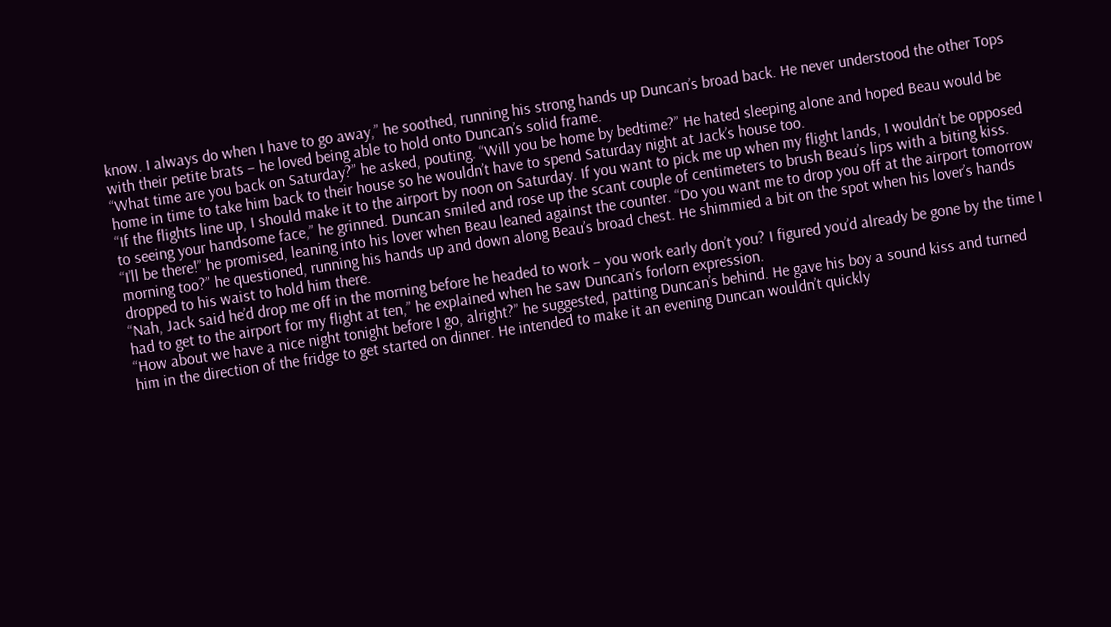know. I always do when I have to go away,” he soothed, running his strong hands up Duncan’s broad back. He never understood the other Tops with their petite brats – he loved being able to hold onto Duncan’s solid frame.
“What time are you back on Saturday?” he asked, pouting. “Will you be home by bedtime?” He hated sleeping alone and hoped Beau would be home in time to take him back to their house so he wouldn’t have to spend Saturday night at Jack’s house too.
“If the flights line up, I should make it to the airport by noon on Saturday. If you want to pick me up when my flight lands, I wouldn’t be opposed to seeing your handsome face,” he grinned. Duncan smiled and rose up the scant couple of centimeters to brush Beau’s lips with a biting kiss.
“I’ll be there!” he promised, leaning into his lover when Beau leaned against the counter. “Do you want me to drop you off at the airport tomorrow morning too?” he questioned, running his hands up and down along Beau’s broad chest. He shimmied a bit on the spot when his lover’s hands dropped to his waist to hold him there.
“Nah, Jack said he’d drop me off in the morning before he headed to work – you work early don’t you? I figured you’d already be gone by the time I had to get to the airport for my flight at ten,” he explained when he saw Duncan’s forlorn expression.
“How about we have a nice night tonight before I go, alright?” he suggested, patting Duncan’s behind. He gave his boy a sound kiss and turned him in the direction of the fridge to get started on dinner. He intended to make it an evening Duncan wouldn’t quickly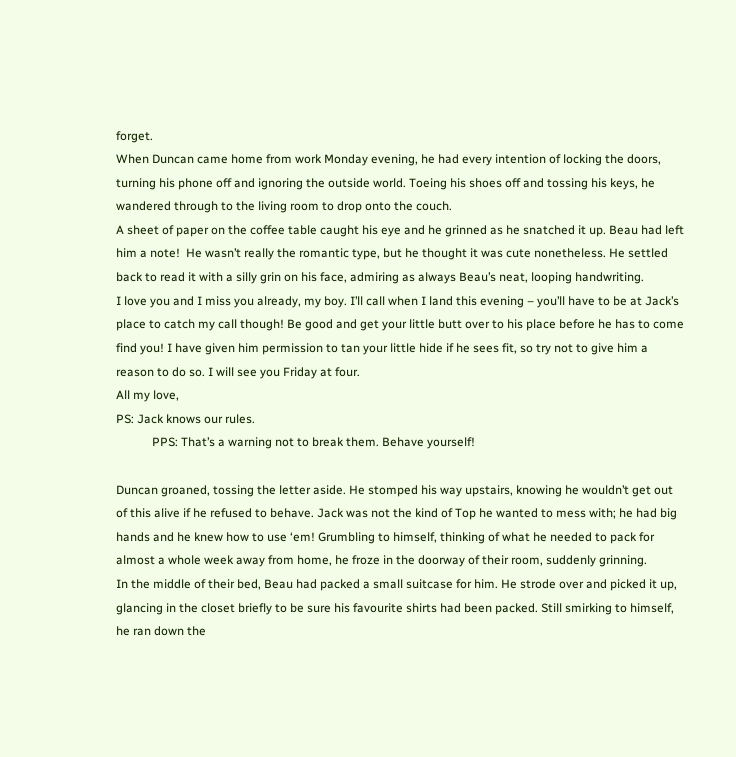forget.
When Duncan came home from work Monday evening, he had every intention of locking the doors, turning his phone off and ignoring the outside world. Toeing his shoes off and tossing his keys, he wandered through to the living room to drop onto the couch.
A sheet of paper on the coffee table caught his eye and he grinned as he snatched it up. Beau had left him a note!  He wasn’t really the romantic type, but he thought it was cute nonetheless. He settled back to read it with a silly grin on his face, admiring as always Beau’s neat, looping handwriting.
I love you and I miss you already, my boy. I’ll call when I land this evening – you’ll have to be at Jack’s place to catch my call though! Be good and get your little butt over to his place before he has to come find you! I have given him permission to tan your little hide if he sees fit, so try not to give him a reason to do so. I will see you Friday at four.
All my love,
PS: Jack knows our rules.
            PPS: That’s a warning not to break them. Behave yourself!

Duncan groaned, tossing the letter aside. He stomped his way upstairs, knowing he wouldn’t get out of this alive if he refused to behave. Jack was not the kind of Top he wanted to mess with; he had big hands and he knew how to use ‘em! Grumbling to himself, thinking of what he needed to pack for almost a whole week away from home, he froze in the doorway of their room, suddenly grinning.
In the middle of their bed, Beau had packed a small suitcase for him. He strode over and picked it up, glancing in the closet briefly to be sure his favourite shirts had been packed. Still smirking to himself, he ran down the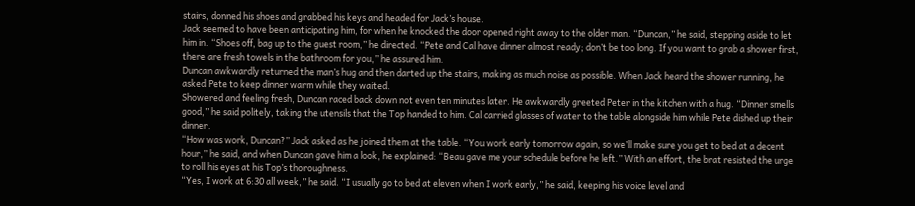stairs, donned his shoes and grabbed his keys and headed for Jack’s house.
Jack seemed to have been anticipating him, for when he knocked the door opened right away to the older man. “Duncan,” he said, stepping aside to let him in. “Shoes off, bag up to the guest room,” he directed. “Pete and Cal have dinner almost ready; don’t be too long. If you want to grab a shower first, there are fresh towels in the bathroom for you,” he assured him.
Duncan awkwardly returned the man’s hug and then darted up the stairs, making as much noise as possible. When Jack heard the shower running, he asked Pete to keep dinner warm while they waited.
Showered and feeling fresh, Duncan raced back down not even ten minutes later. He awkwardly greeted Peter in the kitchen with a hug. “Dinner smells good,” he said politely, taking the utensils that the Top handed to him. Cal carried glasses of water to the table alongside him while Pete dished up their dinner.
“How was work, Duncan?” Jack asked as he joined them at the table. “You work early tomorrow again, so we’ll make sure you get to bed at a decent hour,” he said, and when Duncan gave him a look, he explained: “Beau gave me your schedule before he left.” With an effort, the brat resisted the urge to roll his eyes at his Top’s thoroughness.
“Yes, I work at 6:30 all week,” he said. “I usually go to bed at eleven when I work early,” he said, keeping his voice level and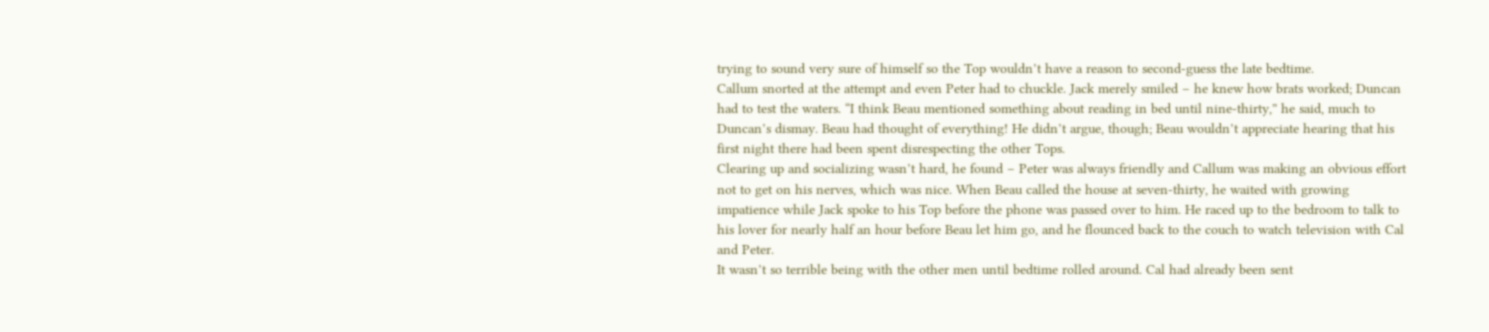trying to sound very sure of himself so the Top wouldn’t have a reason to second-guess the late bedtime.
Callum snorted at the attempt and even Peter had to chuckle. Jack merely smiled – he knew how brats worked; Duncan had to test the waters. “I think Beau mentioned something about reading in bed until nine-thirty,” he said, much to Duncan’s dismay. Beau had thought of everything! He didn’t argue, though; Beau wouldn’t appreciate hearing that his first night there had been spent disrespecting the other Tops.
Clearing up and socializing wasn’t hard, he found – Peter was always friendly and Callum was making an obvious effort not to get on his nerves, which was nice. When Beau called the house at seven-thirty, he waited with growing impatience while Jack spoke to his Top before the phone was passed over to him. He raced up to the bedroom to talk to his lover for nearly half an hour before Beau let him go, and he flounced back to the couch to watch television with Cal and Peter.
It wasn’t so terrible being with the other men until bedtime rolled around. Cal had already been sent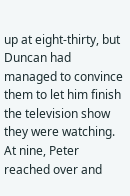up at eight-thirty, but Duncan had managed to convince them to let him finish the television show they were watching.
At nine, Peter reached over and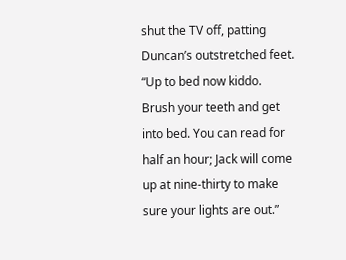shut the TV off, patting Duncan’s outstretched feet. “Up to bed now kiddo. Brush your teeth and get into bed. You can read for half an hour; Jack will come up at nine-thirty to make sure your lights are out.”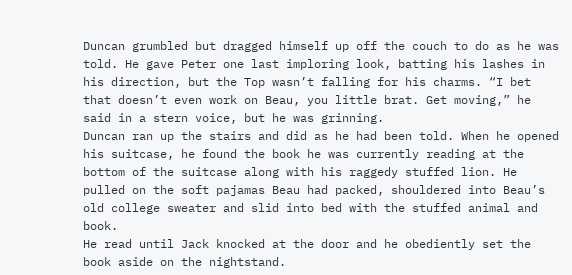Duncan grumbled but dragged himself up off the couch to do as he was told. He gave Peter one last imploring look, batting his lashes in his direction, but the Top wasn’t falling for his charms. “I bet that doesn’t even work on Beau, you little brat. Get moving,” he said in a stern voice, but he was grinning.
Duncan ran up the stairs and did as he had been told. When he opened his suitcase, he found the book he was currently reading at the bottom of the suitcase along with his raggedy stuffed lion. He pulled on the soft pajamas Beau had packed, shouldered into Beau’s old college sweater and slid into bed with the stuffed animal and book.
He read until Jack knocked at the door and he obediently set the book aside on the nightstand.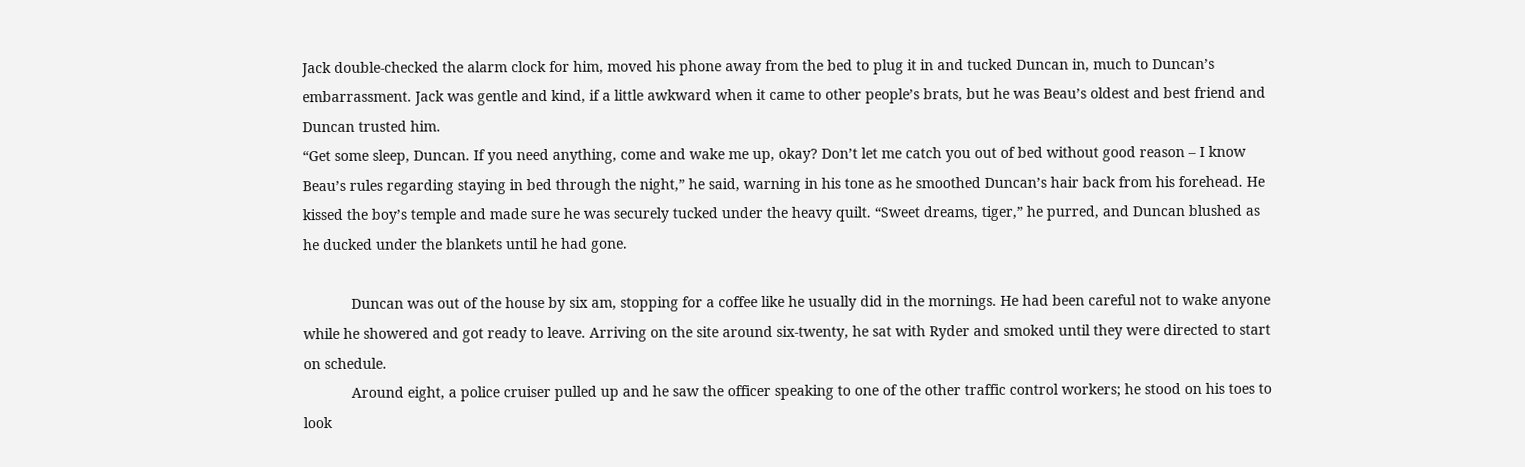Jack double-checked the alarm clock for him, moved his phone away from the bed to plug it in and tucked Duncan in, much to Duncan’s embarrassment. Jack was gentle and kind, if a little awkward when it came to other people’s brats, but he was Beau’s oldest and best friend and Duncan trusted him.
“Get some sleep, Duncan. If you need anything, come and wake me up, okay? Don’t let me catch you out of bed without good reason – I know Beau’s rules regarding staying in bed through the night,” he said, warning in his tone as he smoothed Duncan’s hair back from his forehead. He kissed the boy’s temple and made sure he was securely tucked under the heavy quilt. “Sweet dreams, tiger,” he purred, and Duncan blushed as he ducked under the blankets until he had gone.

            Duncan was out of the house by six am, stopping for a coffee like he usually did in the mornings. He had been careful not to wake anyone while he showered and got ready to leave. Arriving on the site around six-twenty, he sat with Ryder and smoked until they were directed to start on schedule.
            Around eight, a police cruiser pulled up and he saw the officer speaking to one of the other traffic control workers; he stood on his toes to look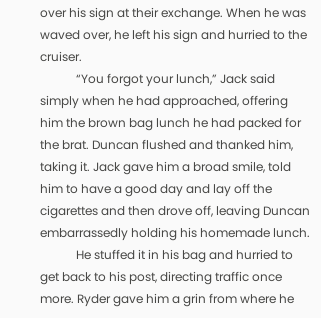over his sign at their exchange. When he was waved over, he left his sign and hurried to the cruiser.
            “You forgot your lunch,” Jack said simply when he had approached, offering him the brown bag lunch he had packed for the brat. Duncan flushed and thanked him, taking it. Jack gave him a broad smile, told him to have a good day and lay off the cigarettes and then drove off, leaving Duncan embarrassedly holding his homemade lunch.
            He stuffed it in his bag and hurried to get back to his post, directing traffic once more. Ryder gave him a grin from where he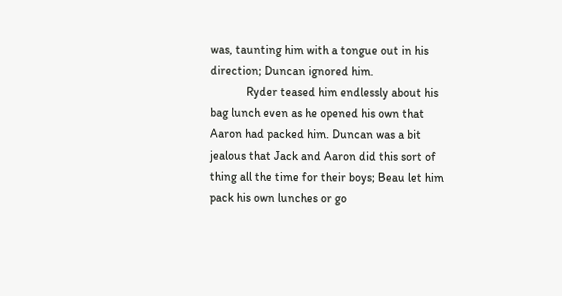was, taunting him with a tongue out in his direction; Duncan ignored him.
            Ryder teased him endlessly about his bag lunch even as he opened his own that Aaron had packed him. Duncan was a bit jealous that Jack and Aaron did this sort of thing all the time for their boys; Beau let him pack his own lunches or go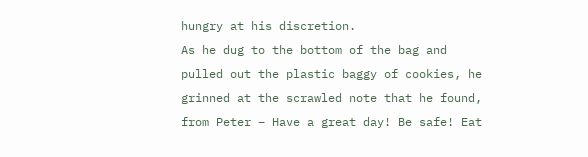hungry at his discretion.
As he dug to the bottom of the bag and pulled out the plastic baggy of cookies, he grinned at the scrawled note that he found, from Peter – Have a great day! Be safe! Eat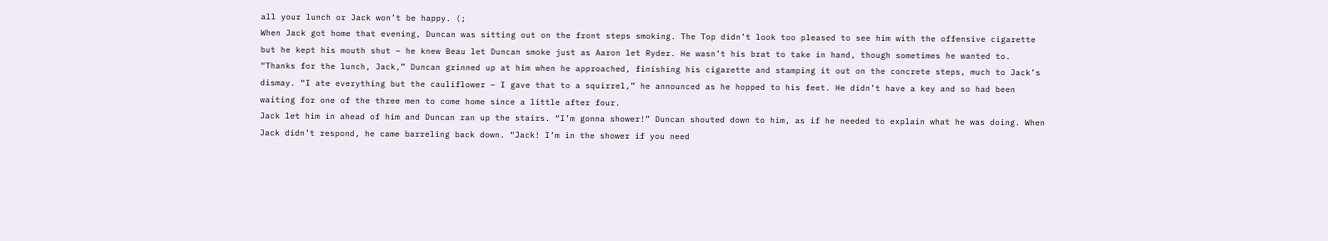all your lunch or Jack won’t be happy. (;
When Jack got home that evening, Duncan was sitting out on the front steps smoking. The Top didn’t look too pleased to see him with the offensive cigarette but he kept his mouth shut – he knew Beau let Duncan smoke just as Aaron let Ryder. He wasn’t his brat to take in hand, though sometimes he wanted to.
“Thanks for the lunch, Jack,” Duncan grinned up at him when he approached, finishing his cigarette and stamping it out on the concrete steps, much to Jack’s dismay. “I ate everything but the cauliflower – I gave that to a squirrel,” he announced as he hopped to his feet. He didn’t have a key and so had been waiting for one of the three men to come home since a little after four.
Jack let him in ahead of him and Duncan ran up the stairs. “I’m gonna shower!” Duncan shouted down to him, as if he needed to explain what he was doing. When Jack didn’t respond, he came barreling back down. “Jack! I’m in the shower if you need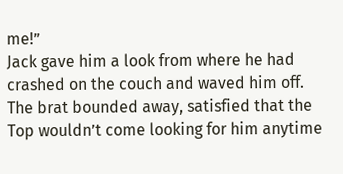me!”
Jack gave him a look from where he had crashed on the couch and waved him off. The brat bounded away, satisfied that the Top wouldn’t come looking for him anytime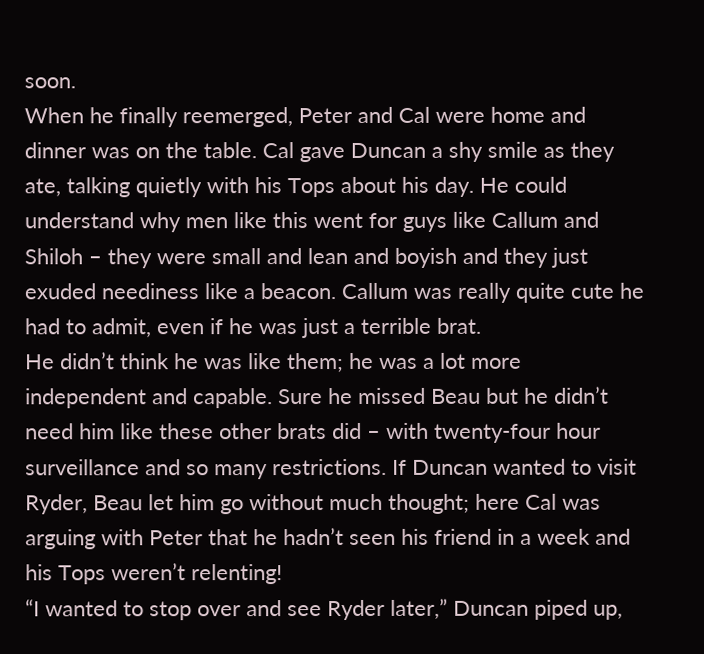soon.
When he finally reemerged, Peter and Cal were home and dinner was on the table. Cal gave Duncan a shy smile as they ate, talking quietly with his Tops about his day. He could understand why men like this went for guys like Callum and Shiloh – they were small and lean and boyish and they just exuded neediness like a beacon. Callum was really quite cute he had to admit, even if he was just a terrible brat.
He didn’t think he was like them; he was a lot more independent and capable. Sure he missed Beau but he didn’t need him like these other brats did – with twenty-four hour surveillance and so many restrictions. If Duncan wanted to visit Ryder, Beau let him go without much thought; here Cal was arguing with Peter that he hadn’t seen his friend in a week and his Tops weren’t relenting!
“I wanted to stop over and see Ryder later,” Duncan piped up,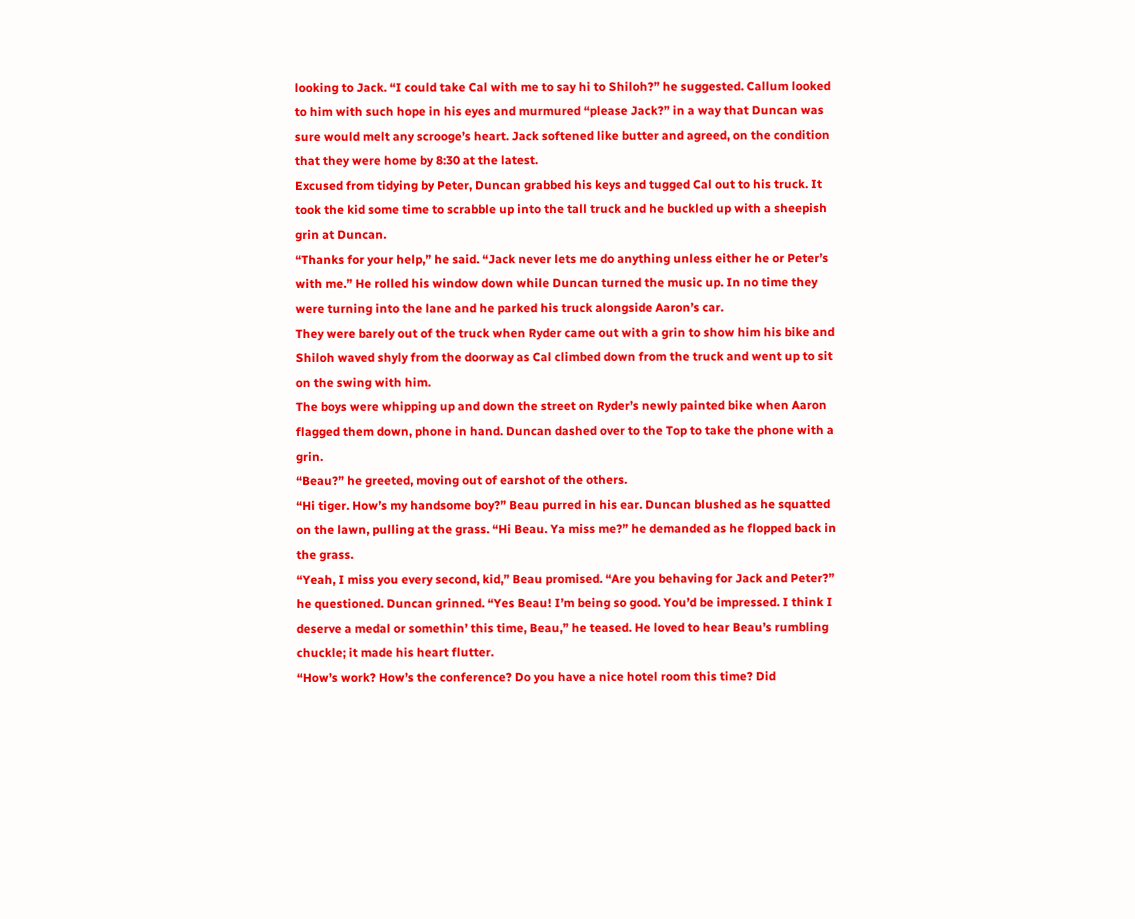looking to Jack. “I could take Cal with me to say hi to Shiloh?” he suggested. Callum looked to him with such hope in his eyes and murmured “please Jack?” in a way that Duncan was sure would melt any scrooge’s heart. Jack softened like butter and agreed, on the condition that they were home by 8:30 at the latest.
Excused from tidying by Peter, Duncan grabbed his keys and tugged Cal out to his truck. It took the kid some time to scrabble up into the tall truck and he buckled up with a sheepish grin at Duncan.
“Thanks for your help,” he said. “Jack never lets me do anything unless either he or Peter’s with me.” He rolled his window down while Duncan turned the music up. In no time they were turning into the lane and he parked his truck alongside Aaron’s car.
They were barely out of the truck when Ryder came out with a grin to show him his bike and Shiloh waved shyly from the doorway as Cal climbed down from the truck and went up to sit on the swing with him.
The boys were whipping up and down the street on Ryder’s newly painted bike when Aaron flagged them down, phone in hand. Duncan dashed over to the Top to take the phone with a grin.
“Beau?” he greeted, moving out of earshot of the others.
“Hi tiger. How’s my handsome boy?” Beau purred in his ear. Duncan blushed as he squatted on the lawn, pulling at the grass. “Hi Beau. Ya miss me?” he demanded as he flopped back in the grass.
“Yeah, I miss you every second, kid,” Beau promised. “Are you behaving for Jack and Peter?” he questioned. Duncan grinned. “Yes Beau! I’m being so good. You’d be impressed. I think I deserve a medal or somethin’ this time, Beau,” he teased. He loved to hear Beau’s rumbling chuckle; it made his heart flutter.
“How’s work? How’s the conference? Do you have a nice hotel room this time? Did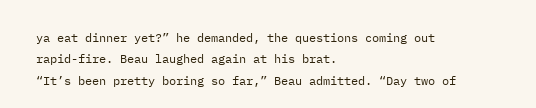ya eat dinner yet?” he demanded, the questions coming out rapid-fire. Beau laughed again at his brat.
“It’s been pretty boring so far,” Beau admitted. “Day two of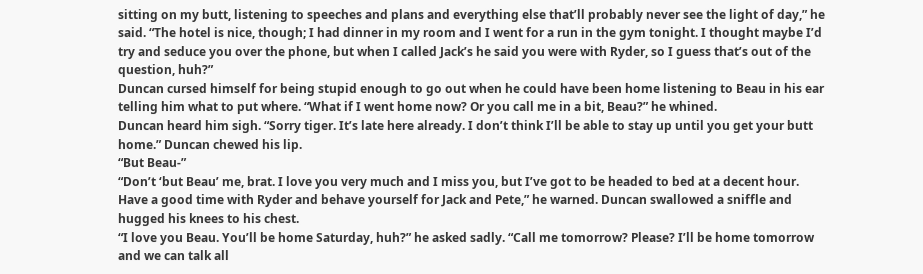sitting on my butt, listening to speeches and plans and everything else that’ll probably never see the light of day,” he said. “The hotel is nice, though; I had dinner in my room and I went for a run in the gym tonight. I thought maybe I’d try and seduce you over the phone, but when I called Jack’s he said you were with Ryder, so I guess that’s out of the question, huh?”
Duncan cursed himself for being stupid enough to go out when he could have been home listening to Beau in his ear telling him what to put where. “What if I went home now? Or you call me in a bit, Beau?” he whined.
Duncan heard him sigh. “Sorry tiger. It’s late here already. I don’t think I’ll be able to stay up until you get your butt home.” Duncan chewed his lip.
“But Beau-”
“Don’t ‘but Beau’ me, brat. I love you very much and I miss you, but I’ve got to be headed to bed at a decent hour. Have a good time with Ryder and behave yourself for Jack and Pete,” he warned. Duncan swallowed a sniffle and hugged his knees to his chest.
“I love you Beau. You’ll be home Saturday, huh?” he asked sadly. “Call me tomorrow? Please? I’ll be home tomorrow and we can talk all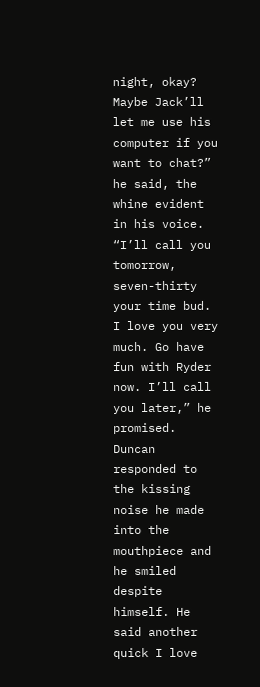night, okay? Maybe Jack’ll let me use his computer if you want to chat?” he said, the whine evident in his voice.
“I’ll call you tomorrow, seven-thirty your time bud. I love you very much. Go have fun with Ryder now. I’ll call you later,” he promised. Duncan responded to the kissing noise he made into the mouthpiece and he smiled despite himself. He said another quick I love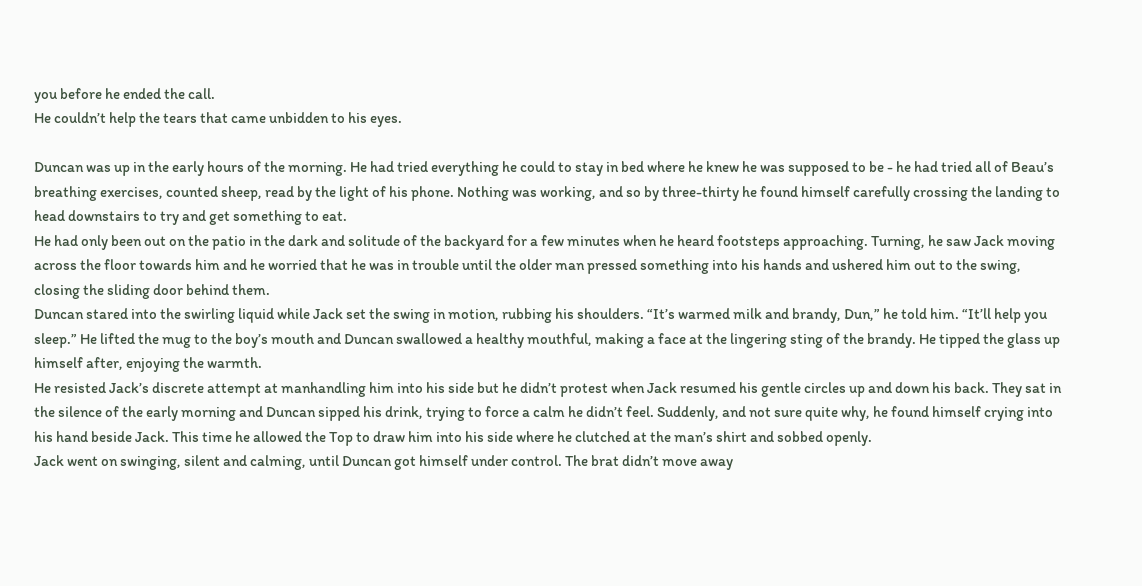you before he ended the call.
He couldn’t help the tears that came unbidden to his eyes.

Duncan was up in the early hours of the morning. He had tried everything he could to stay in bed where he knew he was supposed to be - he had tried all of Beau’s breathing exercises, counted sheep, read by the light of his phone. Nothing was working, and so by three-thirty he found himself carefully crossing the landing to head downstairs to try and get something to eat.
He had only been out on the patio in the dark and solitude of the backyard for a few minutes when he heard footsteps approaching. Turning, he saw Jack moving across the floor towards him and he worried that he was in trouble until the older man pressed something into his hands and ushered him out to the swing, closing the sliding door behind them.
Duncan stared into the swirling liquid while Jack set the swing in motion, rubbing his shoulders. “It’s warmed milk and brandy, Dun,” he told him. “It’ll help you sleep.” He lifted the mug to the boy’s mouth and Duncan swallowed a healthy mouthful, making a face at the lingering sting of the brandy. He tipped the glass up himself after, enjoying the warmth.
He resisted Jack’s discrete attempt at manhandling him into his side but he didn’t protest when Jack resumed his gentle circles up and down his back. They sat in the silence of the early morning and Duncan sipped his drink, trying to force a calm he didn’t feel. Suddenly, and not sure quite why, he found himself crying into his hand beside Jack. This time he allowed the Top to draw him into his side where he clutched at the man’s shirt and sobbed openly.
Jack went on swinging, silent and calming, until Duncan got himself under control. The brat didn’t move away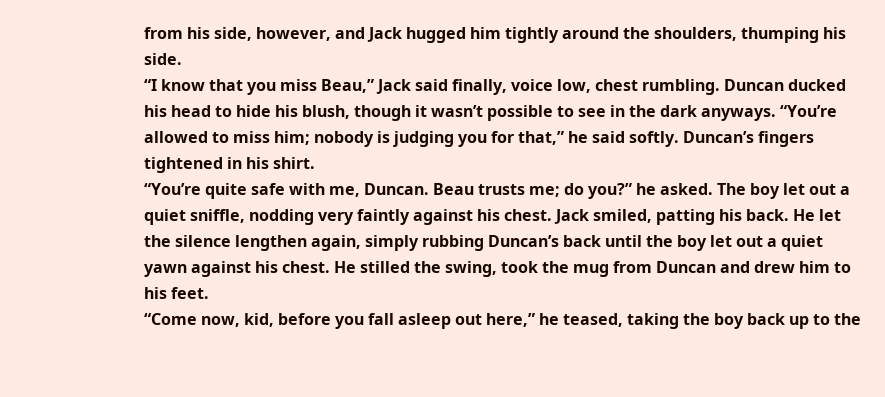from his side, however, and Jack hugged him tightly around the shoulders, thumping his side.
“I know that you miss Beau,” Jack said finally, voice low, chest rumbling. Duncan ducked his head to hide his blush, though it wasn’t possible to see in the dark anyways. “You’re allowed to miss him; nobody is judging you for that,” he said softly. Duncan’s fingers tightened in his shirt.
“You’re quite safe with me, Duncan. Beau trusts me; do you?” he asked. The boy let out a quiet sniffle, nodding very faintly against his chest. Jack smiled, patting his back. He let the silence lengthen again, simply rubbing Duncan’s back until the boy let out a quiet yawn against his chest. He stilled the swing, took the mug from Duncan and drew him to his feet.
“Come now, kid, before you fall asleep out here,” he teased, taking the boy back up to the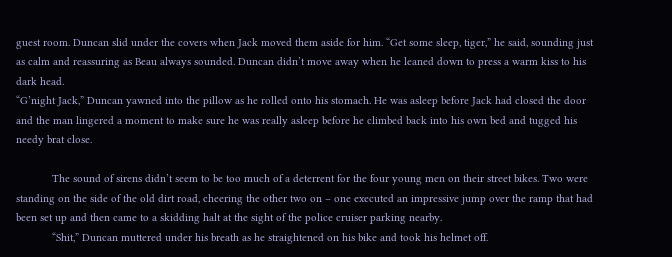guest room. Duncan slid under the covers when Jack moved them aside for him. “Get some sleep, tiger,” he said, sounding just as calm and reassuring as Beau always sounded. Duncan didn’t move away when he leaned down to press a warm kiss to his dark head.
“G’night Jack,” Duncan yawned into the pillow as he rolled onto his stomach. He was asleep before Jack had closed the door and the man lingered a moment to make sure he was really asleep before he climbed back into his own bed and tugged his needy brat close.

            The sound of sirens didn’t seem to be too much of a deterrent for the four young men on their street bikes. Two were standing on the side of the old dirt road, cheering the other two on – one executed an impressive jump over the ramp that had been set up and then came to a skidding halt at the sight of the police cruiser parking nearby.
            “Shit,” Duncan muttered under his breath as he straightened on his bike and took his helmet off.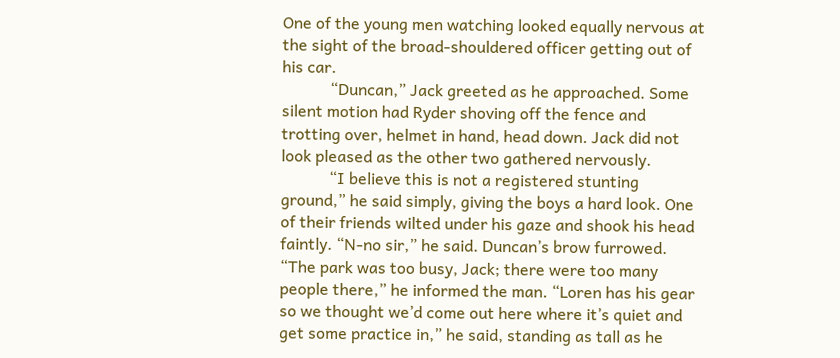One of the young men watching looked equally nervous at the sight of the broad-shouldered officer getting out of his car.
            “Duncan,” Jack greeted as he approached. Some silent motion had Ryder shoving off the fence and trotting over, helmet in hand, head down. Jack did not look pleased as the other two gathered nervously.
            “I believe this is not a registered stunting ground,” he said simply, giving the boys a hard look. One of their friends wilted under his gaze and shook his head faintly. “N-no sir,” he said. Duncan’s brow furrowed. “The park was too busy, Jack; there were too many people there,” he informed the man. “Loren has his gear so we thought we’d come out here where it’s quiet and get some practice in,” he said, standing as tall as he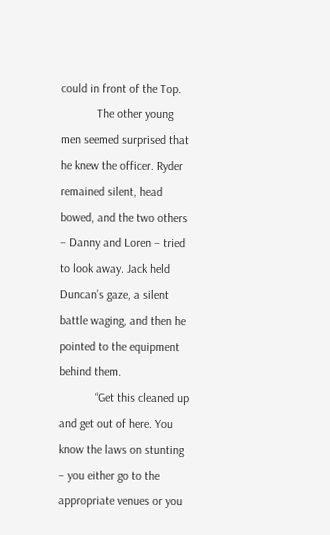could in front of the Top.
            The other young men seemed surprised that he knew the officer. Ryder remained silent, head bowed, and the two others – Danny and Loren – tried to look away. Jack held Duncan’s gaze, a silent battle waging, and then he pointed to the equipment behind them.
            “Get this cleaned up and get out of here. You know the laws on stunting – you either go to the appropriate venues or you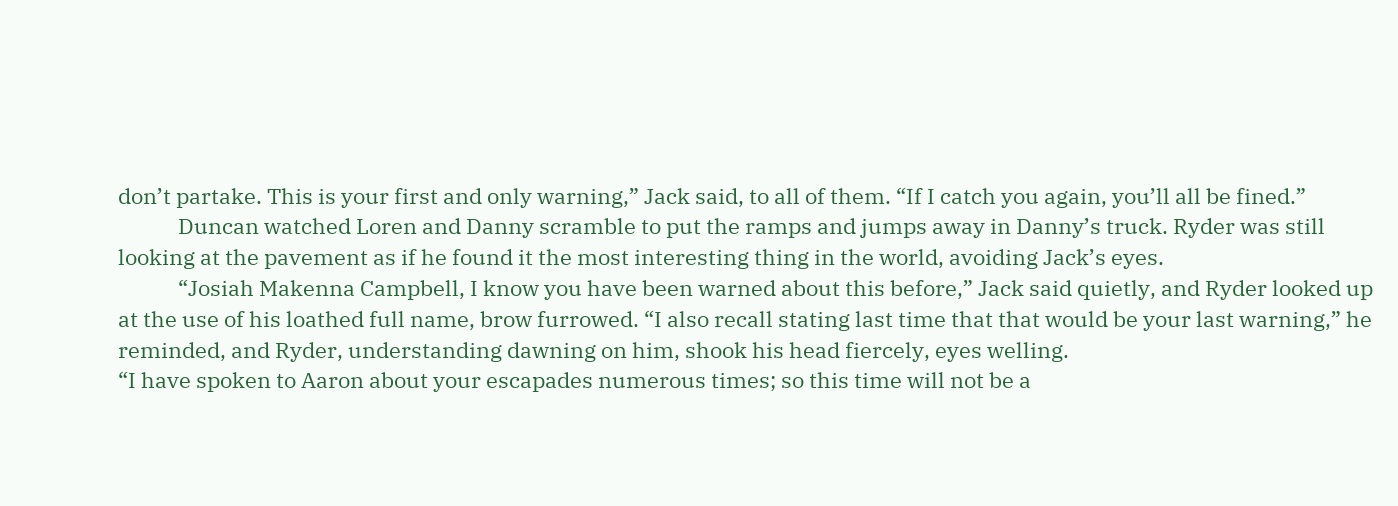don’t partake. This is your first and only warning,” Jack said, to all of them. “If I catch you again, you’ll all be fined.”
            Duncan watched Loren and Danny scramble to put the ramps and jumps away in Danny’s truck. Ryder was still looking at the pavement as if he found it the most interesting thing in the world, avoiding Jack’s eyes.
            “Josiah Makenna Campbell, I know you have been warned about this before,” Jack said quietly, and Ryder looked up at the use of his loathed full name, brow furrowed. “I also recall stating last time that that would be your last warning,” he reminded, and Ryder, understanding dawning on him, shook his head fiercely, eyes welling.
“I have spoken to Aaron about your escapades numerous times; so this time will not be a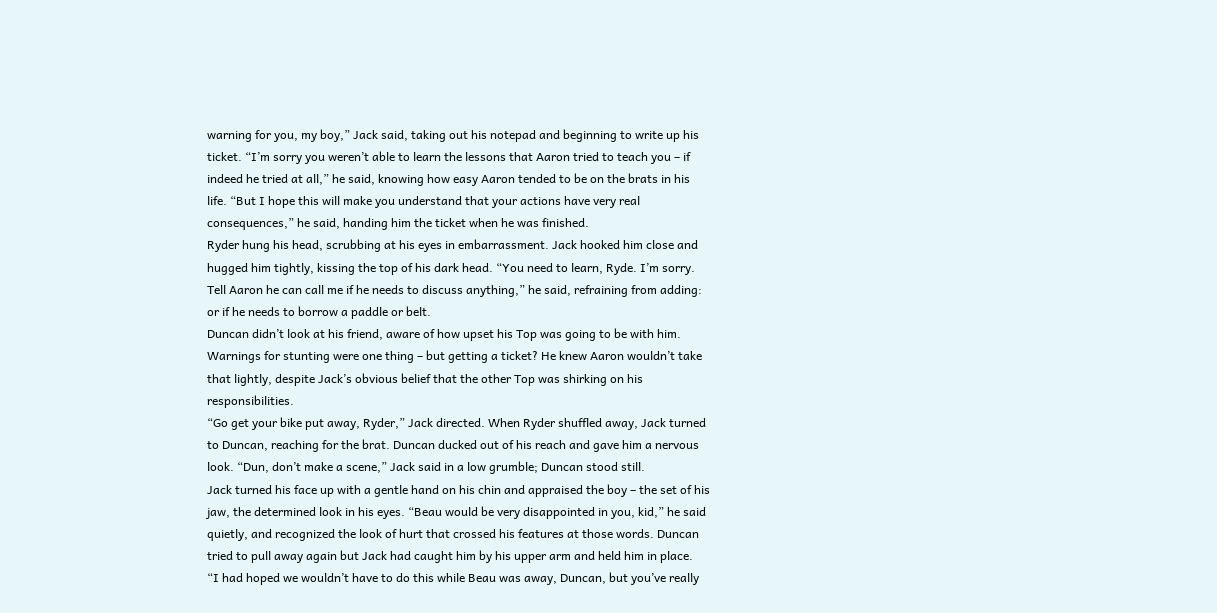warning for you, my boy,” Jack said, taking out his notepad and beginning to write up his ticket. “I’m sorry you weren’t able to learn the lessons that Aaron tried to teach you – if indeed he tried at all,” he said, knowing how easy Aaron tended to be on the brats in his life. “But I hope this will make you understand that your actions have very real consequences,” he said, handing him the ticket when he was finished.
Ryder hung his head, scrubbing at his eyes in embarrassment. Jack hooked him close and hugged him tightly, kissing the top of his dark head. “You need to learn, Ryde. I’m sorry. Tell Aaron he can call me if he needs to discuss anything,” he said, refraining from adding: or if he needs to borrow a paddle or belt.
Duncan didn’t look at his friend, aware of how upset his Top was going to be with him. Warnings for stunting were one thing – but getting a ticket? He knew Aaron wouldn’t take that lightly, despite Jack’s obvious belief that the other Top was shirking on his responsibilities.
“Go get your bike put away, Ryder,” Jack directed. When Ryder shuffled away, Jack turned to Duncan, reaching for the brat. Duncan ducked out of his reach and gave him a nervous look. “Dun, don’t make a scene,” Jack said in a low grumble; Duncan stood still.
Jack turned his face up with a gentle hand on his chin and appraised the boy – the set of his jaw, the determined look in his eyes. “Beau would be very disappointed in you, kid,” he said quietly, and recognized the look of hurt that crossed his features at those words. Duncan tried to pull away again but Jack had caught him by his upper arm and held him in place.
“I had hoped we wouldn’t have to do this while Beau was away, Duncan, but you’ve really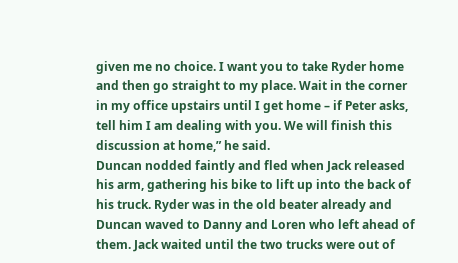given me no choice. I want you to take Ryder home and then go straight to my place. Wait in the corner in my office upstairs until I get home – if Peter asks, tell him I am dealing with you. We will finish this discussion at home,” he said.
Duncan nodded faintly and fled when Jack released his arm, gathering his bike to lift up into the back of his truck. Ryder was in the old beater already and Duncan waved to Danny and Loren who left ahead of them. Jack waited until the two trucks were out of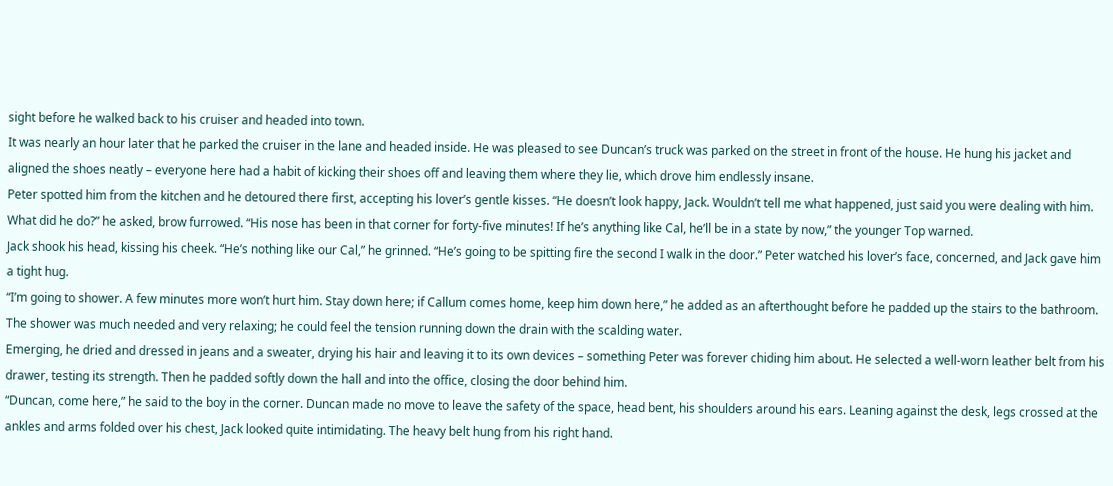sight before he walked back to his cruiser and headed into town.
It was nearly an hour later that he parked the cruiser in the lane and headed inside. He was pleased to see Duncan’s truck was parked on the street in front of the house. He hung his jacket and aligned the shoes neatly – everyone here had a habit of kicking their shoes off and leaving them where they lie, which drove him endlessly insane.
Peter spotted him from the kitchen and he detoured there first, accepting his lover’s gentle kisses. “He doesn’t look happy, Jack. Wouldn’t tell me what happened, just said you were dealing with him. What did he do?” he asked, brow furrowed. “His nose has been in that corner for forty-five minutes! If he’s anything like Cal, he’ll be in a state by now,” the younger Top warned.
Jack shook his head, kissing his cheek. “He’s nothing like our Cal,” he grinned. “He’s going to be spitting fire the second I walk in the door.” Peter watched his lover’s face, concerned, and Jack gave him a tight hug.
“I’m going to shower. A few minutes more won’t hurt him. Stay down here; if Callum comes home, keep him down here,” he added as an afterthought before he padded up the stairs to the bathroom. The shower was much needed and very relaxing; he could feel the tension running down the drain with the scalding water.
Emerging, he dried and dressed in jeans and a sweater, drying his hair and leaving it to its own devices – something Peter was forever chiding him about. He selected a well-worn leather belt from his drawer, testing its strength. Then he padded softly down the hall and into the office, closing the door behind him.
“Duncan, come here,” he said to the boy in the corner. Duncan made no move to leave the safety of the space, head bent, his shoulders around his ears. Leaning against the desk, legs crossed at the ankles and arms folded over his chest, Jack looked quite intimidating. The heavy belt hung from his right hand.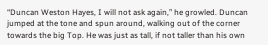“Duncan Weston Hayes, I will not ask again,” he growled. Duncan jumped at the tone and spun around, walking out of the corner towards the big Top. He was just as tall, if not taller than his own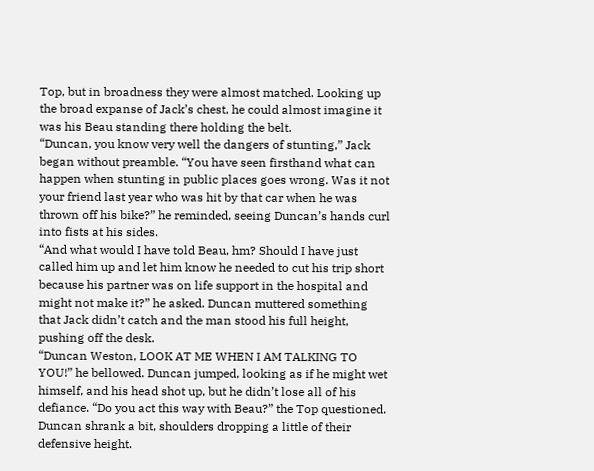Top, but in broadness they were almost matched. Looking up the broad expanse of Jack’s chest, he could almost imagine it was his Beau standing there holding the belt.
“Duncan, you know very well the dangers of stunting,” Jack began without preamble. “You have seen firsthand what can happen when stunting in public places goes wrong. Was it not your friend last year who was hit by that car when he was thrown off his bike?” he reminded, seeing Duncan’s hands curl into fists at his sides.
“And what would I have told Beau, hm? Should I have just called him up and let him know he needed to cut his trip short because his partner was on life support in the hospital and might not make it?” he asked. Duncan muttered something that Jack didn’t catch and the man stood his full height, pushing off the desk.
“Duncan Weston, LOOK AT ME WHEN I AM TALKING TO YOU!” he bellowed. Duncan jumped, looking as if he might wet himself, and his head shot up, but he didn’t lose all of his defiance. “Do you act this way with Beau?” the Top questioned. Duncan shrank a bit, shoulders dropping a little of their defensive height.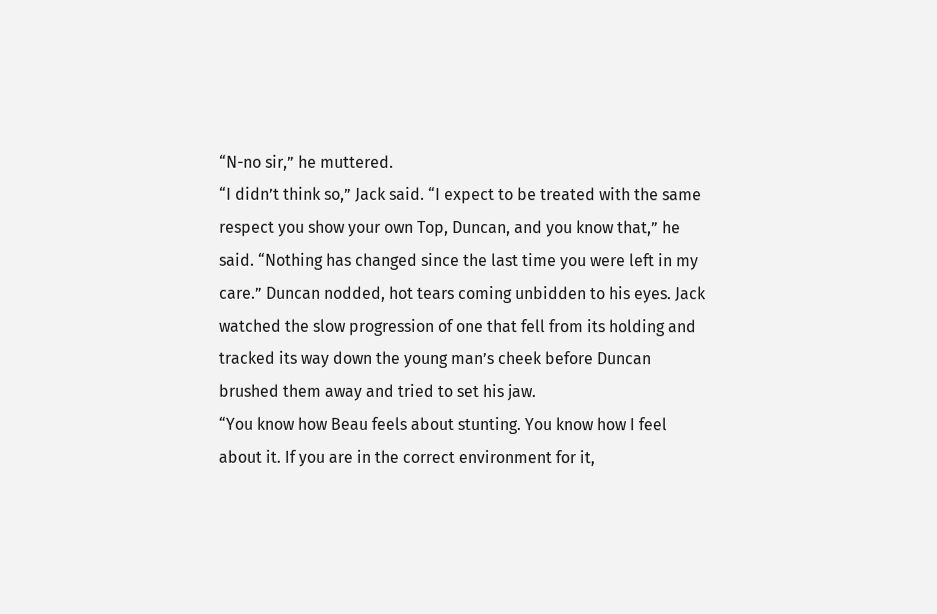“N-no sir,” he muttered.
“I didn’t think so,” Jack said. “I expect to be treated with the same respect you show your own Top, Duncan, and you know that,” he said. “Nothing has changed since the last time you were left in my care.” Duncan nodded, hot tears coming unbidden to his eyes. Jack watched the slow progression of one that fell from its holding and tracked its way down the young man’s cheek before Duncan brushed them away and tried to set his jaw.
“You know how Beau feels about stunting. You know how I feel about it. If you are in the correct environment for it,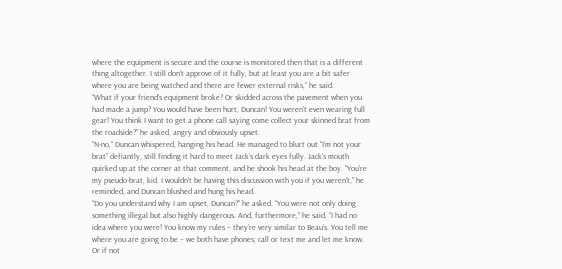where the equipment is secure and the course is monitored then that is a different thing altogether. I still don’t approve of it fully, but at least you are a bit safer where you are being watched and there are fewer external risks,” he said.
“What if your friend’s equipment broke? Or skidded across the pavement when you had made a jump? You would have been hurt, Duncan! You weren’t even wearing full gear! You think I want to get a phone call saying come collect your skinned brat from the roadside?” he asked, angry and obviously upset.
“N-no,” Duncan whispered, hanging his head. He managed to blurt out “I’m not your brat” defiantly, still finding it hard to meet Jack’s dark eyes fully. Jack’s mouth quirked up at the corner at that comment, and he shook his head at the boy. “You’re my pseudo-brat, kid. I wouldn’t be having this discussion with you if you weren’t,” he reminded, and Duncan blushed and hung his head.
“Do you understand why I am upset, Duncan?” he asked. “You were not only doing something illegal but also highly dangerous. And, furthermore,” he said, “I had no idea where you were! You know my rules – they’re very similar to Beau’s. You tell me where you are going to be – we both have phones; call or text me and let me know. Or if not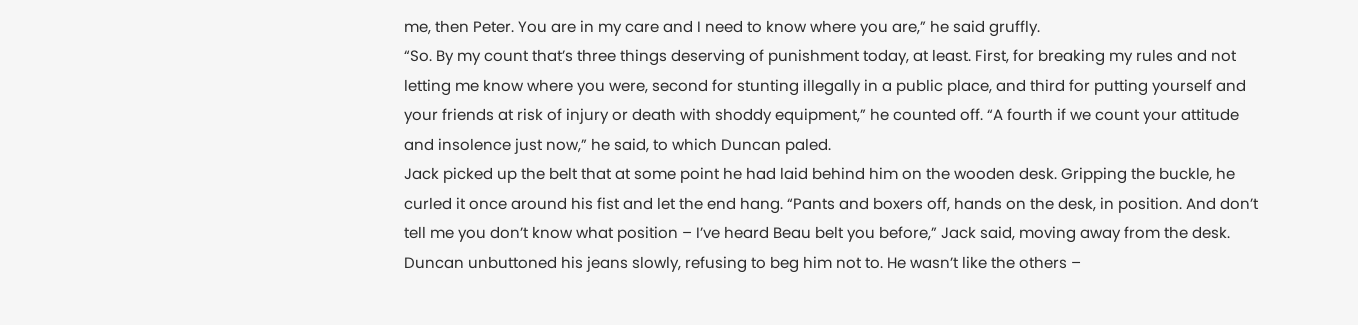me, then Peter. You are in my care and I need to know where you are,” he said gruffly.
“So. By my count that’s three things deserving of punishment today, at least. First, for breaking my rules and not letting me know where you were, second for stunting illegally in a public place, and third for putting yourself and your friends at risk of injury or death with shoddy equipment,” he counted off. “A fourth if we count your attitude and insolence just now,” he said, to which Duncan paled.
Jack picked up the belt that at some point he had laid behind him on the wooden desk. Gripping the buckle, he curled it once around his fist and let the end hang. “Pants and boxers off, hands on the desk, in position. And don’t tell me you don’t know what position – I’ve heard Beau belt you before,” Jack said, moving away from the desk.
Duncan unbuttoned his jeans slowly, refusing to beg him not to. He wasn’t like the others –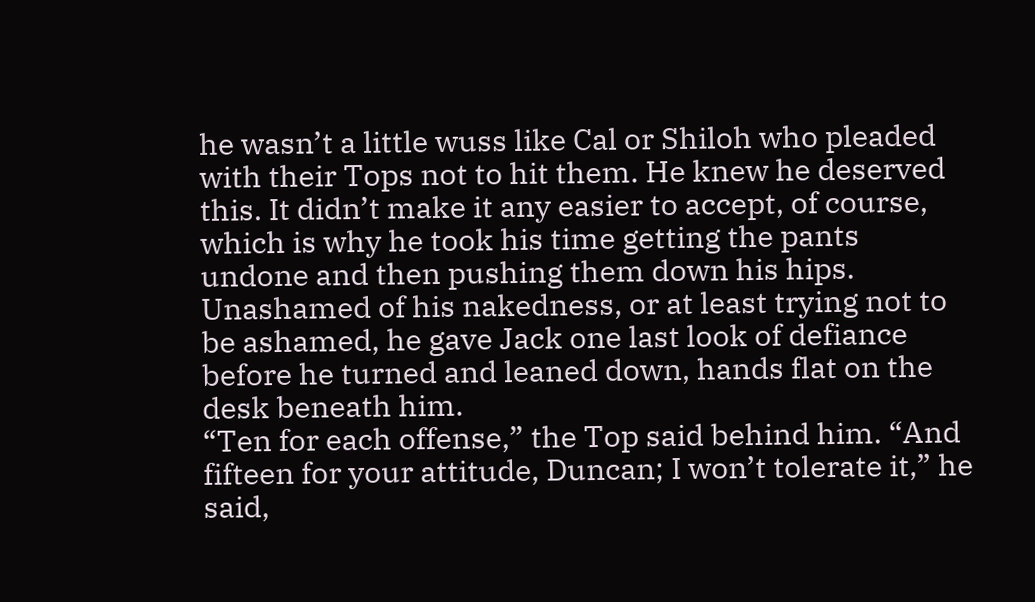he wasn’t a little wuss like Cal or Shiloh who pleaded with their Tops not to hit them. He knew he deserved this. It didn’t make it any easier to accept, of course, which is why he took his time getting the pants undone and then pushing them down his hips. Unashamed of his nakedness, or at least trying not to be ashamed, he gave Jack one last look of defiance before he turned and leaned down, hands flat on the desk beneath him.
“Ten for each offense,” the Top said behind him. “And fifteen for your attitude, Duncan; I won’t tolerate it,” he said,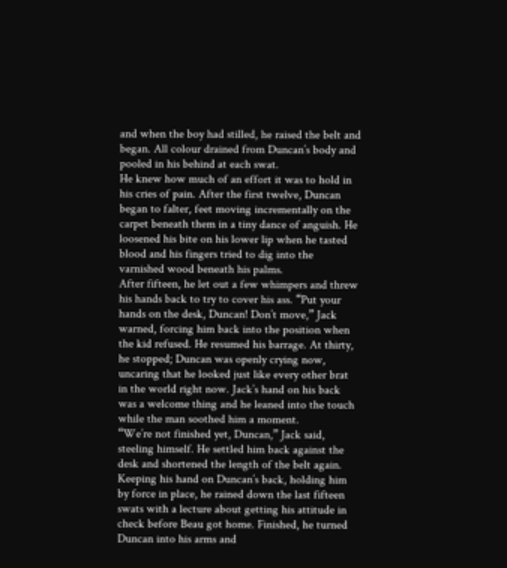and when the boy had stilled, he raised the belt and began. All colour drained from Duncan’s body and pooled in his behind at each swat.
He knew how much of an effort it was to hold in his cries of pain. After the first twelve, Duncan began to falter, feet moving incrementally on the carpet beneath them in a tiny dance of anguish. He loosened his bite on his lower lip when he tasted blood and his fingers tried to dig into the varnished wood beneath his palms.
After fifteen, he let out a few whimpers and threw his hands back to try to cover his ass. “Put your hands on the desk, Duncan! Don’t move,” Jack warned, forcing him back into the position when the kid refused. He resumed his barrage. At thirty, he stopped; Duncan was openly crying now, uncaring that he looked just like every other brat in the world right now. Jack’s hand on his back was a welcome thing and he leaned into the touch while the man soothed him a moment.
“We’re not finished yet, Duncan,” Jack said, steeling himself. He settled him back against the desk and shortened the length of the belt again. Keeping his hand on Duncan’s back, holding him by force in place, he rained down the last fifteen swats with a lecture about getting his attitude in check before Beau got home. Finished, he turned Duncan into his arms and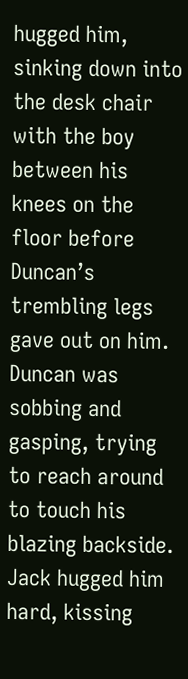hugged him, sinking down into the desk chair with the boy between his knees on the floor before Duncan’s trembling legs gave out on him.
Duncan was sobbing and gasping, trying to reach around to touch his blazing backside. Jack hugged him hard, kissing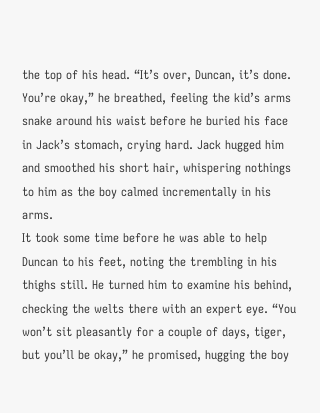the top of his head. “It’s over, Duncan, it’s done. You’re okay,” he breathed, feeling the kid’s arms snake around his waist before he buried his face in Jack’s stomach, crying hard. Jack hugged him and smoothed his short hair, whispering nothings to him as the boy calmed incrementally in his arms.
It took some time before he was able to help Duncan to his feet, noting the trembling in his thighs still. He turned him to examine his behind, checking the welts there with an expert eye. “You won’t sit pleasantly for a couple of days, tiger, but you’ll be okay,” he promised, hugging the boy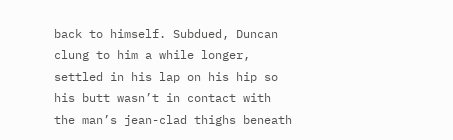back to himself. Subdued, Duncan clung to him a while longer, settled in his lap on his hip so his butt wasn’t in contact with the man’s jean-clad thighs beneath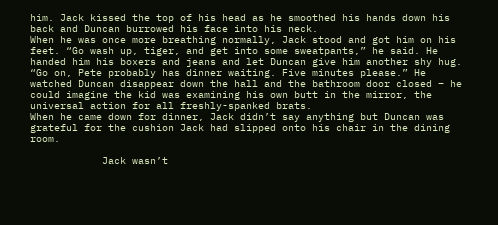him. Jack kissed the top of his head as he smoothed his hands down his back and Duncan burrowed his face into his neck.
When he was once more breathing normally, Jack stood and got him on his feet. “Go wash up, tiger, and get into some sweatpants,” he said. He handed him his boxers and jeans and let Duncan give him another shy hug. “Go on, Pete probably has dinner waiting. Five minutes please.” He watched Duncan disappear down the hall and the bathroom door closed – he could imagine the kid was examining his own butt in the mirror, the universal action for all freshly-spanked brats.
When he came down for dinner, Jack didn’t say anything but Duncan was grateful for the cushion Jack had slipped onto his chair in the dining room.

            Jack wasn’t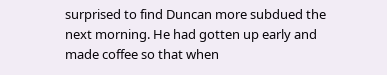surprised to find Duncan more subdued the next morning. He had gotten up early and made coffee so that when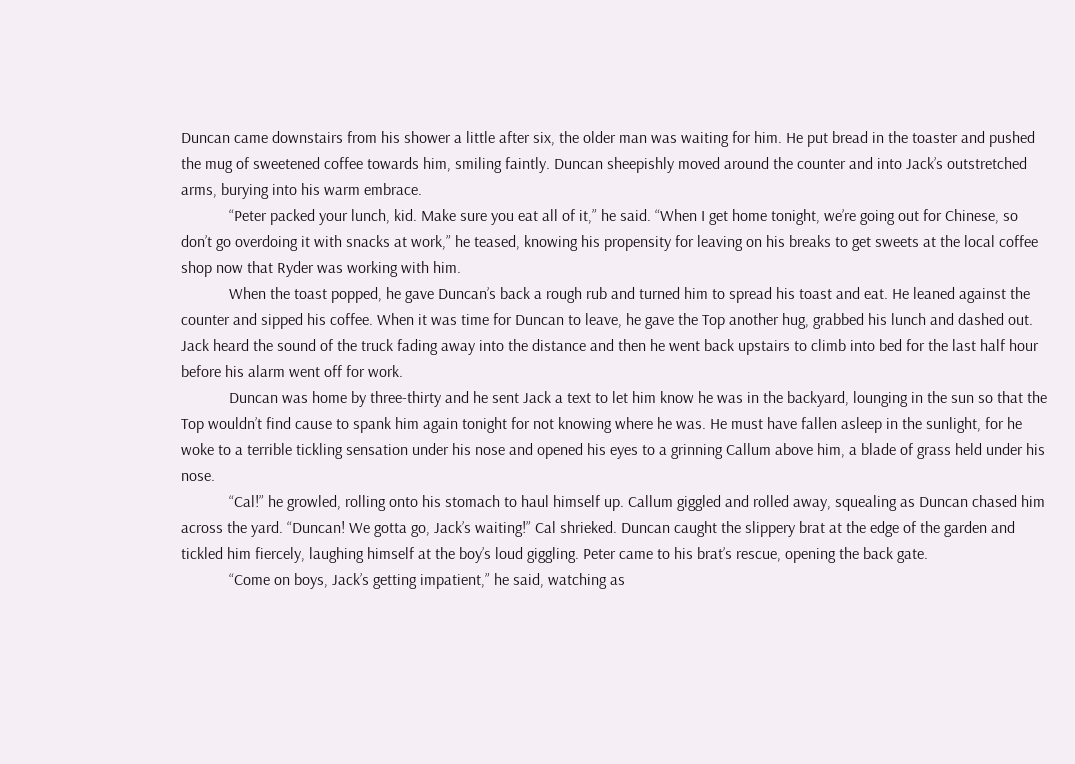Duncan came downstairs from his shower a little after six, the older man was waiting for him. He put bread in the toaster and pushed the mug of sweetened coffee towards him, smiling faintly. Duncan sheepishly moved around the counter and into Jack’s outstretched arms, burying into his warm embrace.
            “Peter packed your lunch, kid. Make sure you eat all of it,” he said. “When I get home tonight, we’re going out for Chinese, so don’t go overdoing it with snacks at work,” he teased, knowing his propensity for leaving on his breaks to get sweets at the local coffee shop now that Ryder was working with him.
            When the toast popped, he gave Duncan’s back a rough rub and turned him to spread his toast and eat. He leaned against the counter and sipped his coffee. When it was time for Duncan to leave, he gave the Top another hug, grabbed his lunch and dashed out. Jack heard the sound of the truck fading away into the distance and then he went back upstairs to climb into bed for the last half hour before his alarm went off for work.
            Duncan was home by three-thirty and he sent Jack a text to let him know he was in the backyard, lounging in the sun so that the Top wouldn’t find cause to spank him again tonight for not knowing where he was. He must have fallen asleep in the sunlight, for he woke to a terrible tickling sensation under his nose and opened his eyes to a grinning Callum above him, a blade of grass held under his nose.
            “Cal!” he growled, rolling onto his stomach to haul himself up. Callum giggled and rolled away, squealing as Duncan chased him across the yard. “Duncan! We gotta go, Jack’s waiting!” Cal shrieked. Duncan caught the slippery brat at the edge of the garden and tickled him fiercely, laughing himself at the boy’s loud giggling. Peter came to his brat’s rescue, opening the back gate.
            “Come on boys, Jack’s getting impatient,” he said, watching as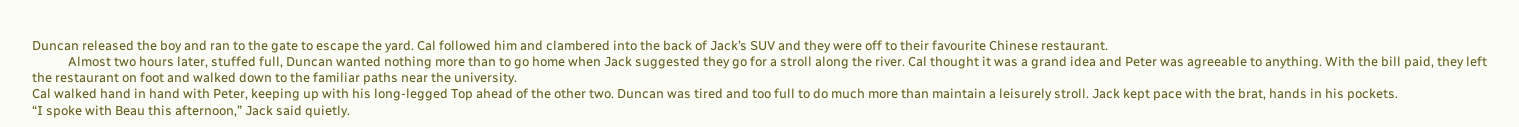Duncan released the boy and ran to the gate to escape the yard. Cal followed him and clambered into the back of Jack’s SUV and they were off to their favourite Chinese restaurant.
            Almost two hours later, stuffed full, Duncan wanted nothing more than to go home when Jack suggested they go for a stroll along the river. Cal thought it was a grand idea and Peter was agreeable to anything. With the bill paid, they left the restaurant on foot and walked down to the familiar paths near the university.
Cal walked hand in hand with Peter, keeping up with his long-legged Top ahead of the other two. Duncan was tired and too full to do much more than maintain a leisurely stroll. Jack kept pace with the brat, hands in his pockets.
“I spoke with Beau this afternoon,” Jack said quietly.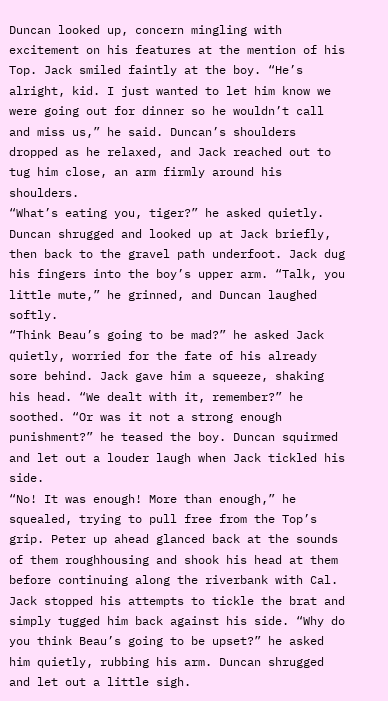Duncan looked up, concern mingling with excitement on his features at the mention of his Top. Jack smiled faintly at the boy. “He’s alright, kid. I just wanted to let him know we were going out for dinner so he wouldn’t call and miss us,” he said. Duncan’s shoulders dropped as he relaxed, and Jack reached out to tug him close, an arm firmly around his shoulders.
“What’s eating you, tiger?” he asked quietly. Duncan shrugged and looked up at Jack briefly, then back to the gravel path underfoot. Jack dug his fingers into the boy’s upper arm. “Talk, you little mute,” he grinned, and Duncan laughed softly.
“Think Beau’s going to be mad?” he asked Jack quietly, worried for the fate of his already sore behind. Jack gave him a squeeze, shaking his head. “We dealt with it, remember?” he soothed. “Or was it not a strong enough punishment?” he teased the boy. Duncan squirmed and let out a louder laugh when Jack tickled his side.
“No! It was enough! More than enough,” he squealed, trying to pull free from the Top’s grip. Peter up ahead glanced back at the sounds of them roughhousing and shook his head at them before continuing along the riverbank with Cal.
Jack stopped his attempts to tickle the brat and simply tugged him back against his side. “Why do you think Beau’s going to be upset?” he asked him quietly, rubbing his arm. Duncan shrugged and let out a little sigh.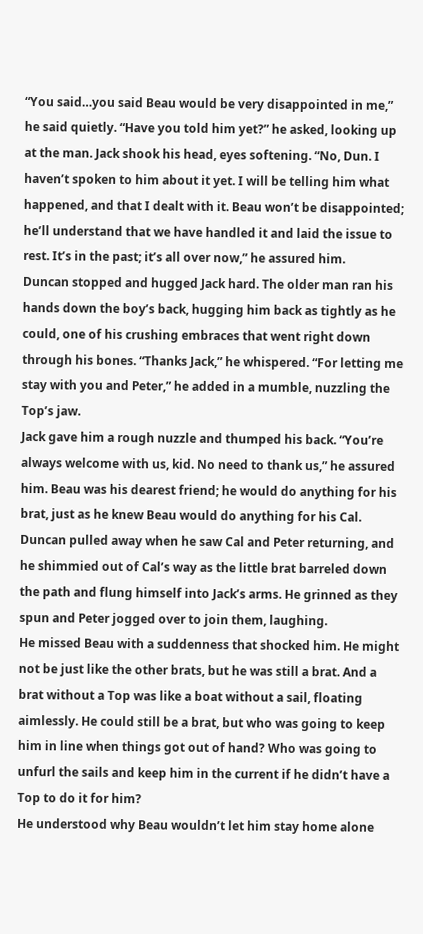“You said…you said Beau would be very disappointed in me,” he said quietly. “Have you told him yet?” he asked, looking up at the man. Jack shook his head, eyes softening. “No, Dun. I haven’t spoken to him about it yet. I will be telling him what happened, and that I dealt with it. Beau won’t be disappointed; he’ll understand that we have handled it and laid the issue to rest. It’s in the past; it’s all over now,” he assured him.
Duncan stopped and hugged Jack hard. The older man ran his hands down the boy’s back, hugging him back as tightly as he could, one of his crushing embraces that went right down through his bones. “Thanks Jack,” he whispered. “For letting me stay with you and Peter,” he added in a mumble, nuzzling the Top’s jaw.
Jack gave him a rough nuzzle and thumped his back. “You’re always welcome with us, kid. No need to thank us,” he assured him. Beau was his dearest friend; he would do anything for his brat, just as he knew Beau would do anything for his Cal.
Duncan pulled away when he saw Cal and Peter returning, and he shimmied out of Cal’s way as the little brat barreled down the path and flung himself into Jack’s arms. He grinned as they spun and Peter jogged over to join them, laughing.
He missed Beau with a suddenness that shocked him. He might not be just like the other brats, but he was still a brat. And a brat without a Top was like a boat without a sail, floating aimlessly. He could still be a brat, but who was going to keep him in line when things got out of hand? Who was going to unfurl the sails and keep him in the current if he didn’t have a Top to do it for him?
He understood why Beau wouldn’t let him stay home alone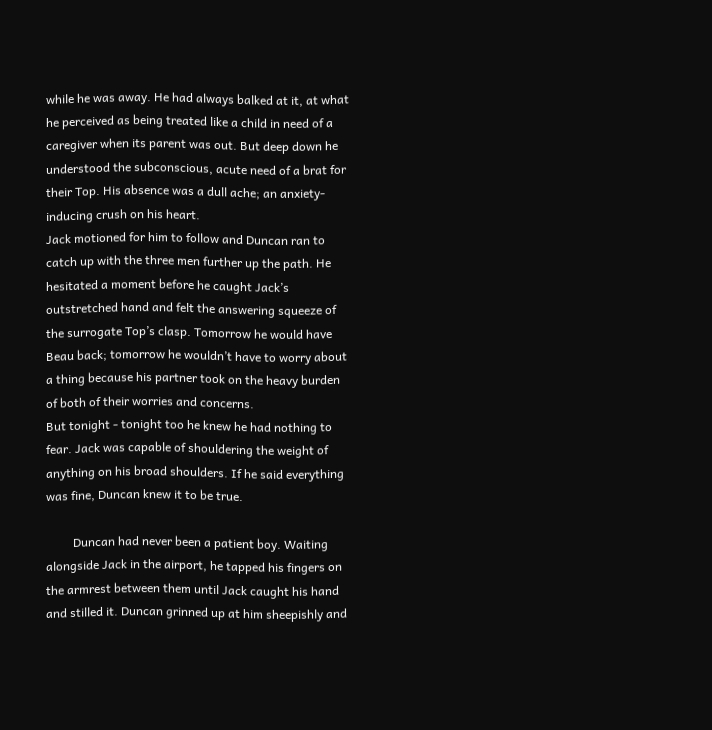while he was away. He had always balked at it, at what he perceived as being treated like a child in need of a caregiver when its parent was out. But deep down he understood the subconscious, acute need of a brat for their Top. His absence was a dull ache; an anxiety-inducing crush on his heart.
Jack motioned for him to follow and Duncan ran to catch up with the three men further up the path. He hesitated a moment before he caught Jack’s outstretched hand and felt the answering squeeze of the surrogate Top’s clasp. Tomorrow he would have Beau back; tomorrow he wouldn’t have to worry about a thing because his partner took on the heavy burden of both of their worries and concerns.
But tonight - tonight too he knew he had nothing to fear. Jack was capable of shouldering the weight of anything on his broad shoulders. If he said everything was fine, Duncan knew it to be true.

         Duncan had never been a patient boy. Waiting alongside Jack in the airport, he tapped his fingers on the armrest between them until Jack caught his hand and stilled it. Duncan grinned up at him sheepishly and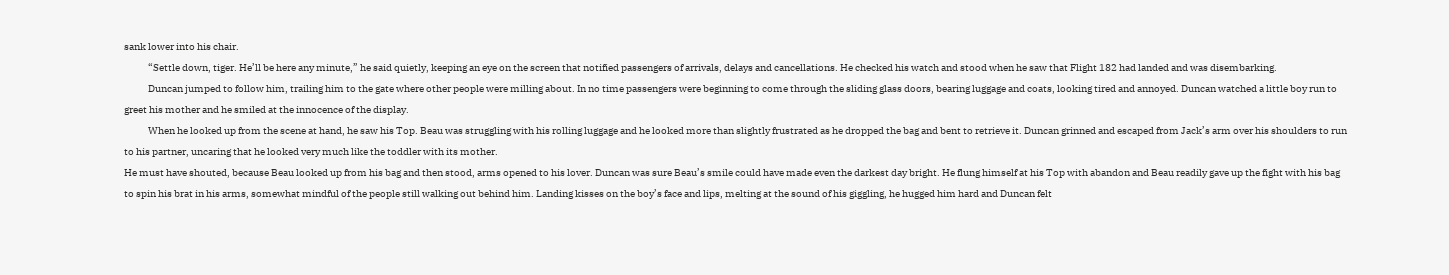sank lower into his chair.
            “Settle down, tiger. He’ll be here any minute,” he said quietly, keeping an eye on the screen that notified passengers of arrivals, delays and cancellations. He checked his watch and stood when he saw that Flight 182 had landed and was disembarking.
            Duncan jumped to follow him, trailing him to the gate where other people were milling about. In no time passengers were beginning to come through the sliding glass doors, bearing luggage and coats, looking tired and annoyed. Duncan watched a little boy run to greet his mother and he smiled at the innocence of the display.
            When he looked up from the scene at hand, he saw his Top. Beau was struggling with his rolling luggage and he looked more than slightly frustrated as he dropped the bag and bent to retrieve it. Duncan grinned and escaped from Jack’s arm over his shoulders to run to his partner, uncaring that he looked very much like the toddler with its mother.
He must have shouted, because Beau looked up from his bag and then stood, arms opened to his lover. Duncan was sure Beau’s smile could have made even the darkest day bright. He flung himself at his Top with abandon and Beau readily gave up the fight with his bag to spin his brat in his arms, somewhat mindful of the people still walking out behind him. Landing kisses on the boy’s face and lips, melting at the sound of his giggling, he hugged him hard and Duncan felt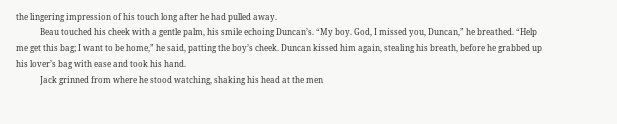the lingering impression of his touch long after he had pulled away.
            Beau touched his cheek with a gentle palm, his smile echoing Duncan’s. “My boy. God, I missed you, Duncan,” he breathed. “Help me get this bag; I want to be home,” he said, patting the boy’s cheek. Duncan kissed him again, stealing his breath, before he grabbed up his lover’s bag with ease and took his hand.
            Jack grinned from where he stood watching, shaking his head at the men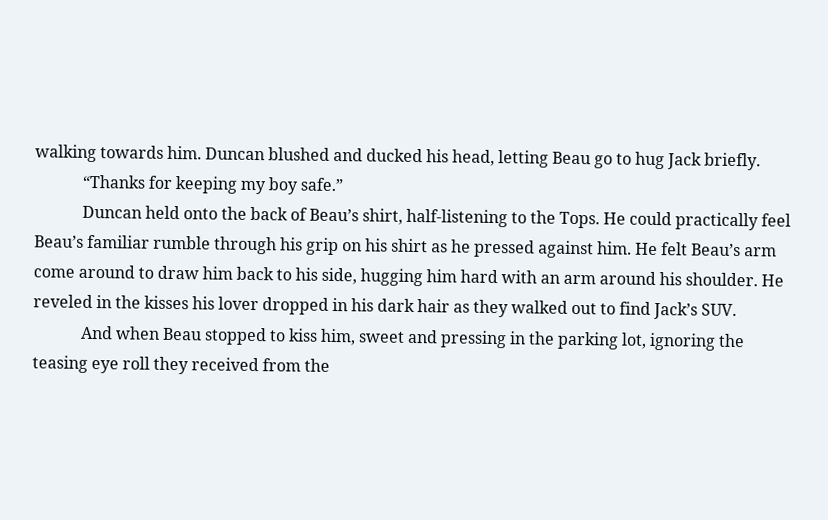walking towards him. Duncan blushed and ducked his head, letting Beau go to hug Jack briefly.
            “Thanks for keeping my boy safe.”
            Duncan held onto the back of Beau’s shirt, half-listening to the Tops. He could practically feel Beau’s familiar rumble through his grip on his shirt as he pressed against him. He felt Beau’s arm come around to draw him back to his side, hugging him hard with an arm around his shoulder. He reveled in the kisses his lover dropped in his dark hair as they walked out to find Jack’s SUV.
            And when Beau stopped to kiss him, sweet and pressing in the parking lot, ignoring the teasing eye roll they received from the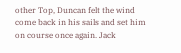other Top, Duncan felt the wind come back in his sails and set him on course once again. Jack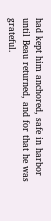had kept him anchored, safe in harbor until Beau returned, and for that he was grateful.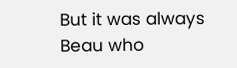But it was always Beau who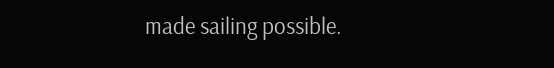made sailing possible.